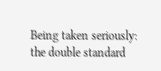Being taken seriously: the double standard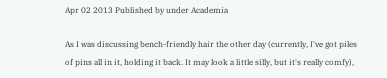Apr 02 2013 Published by under Academia

As I was discussing bench-friendly hair the other day (currently, I've got piles of pins all in it, holding it back. It may look a little silly, but it's really comfy),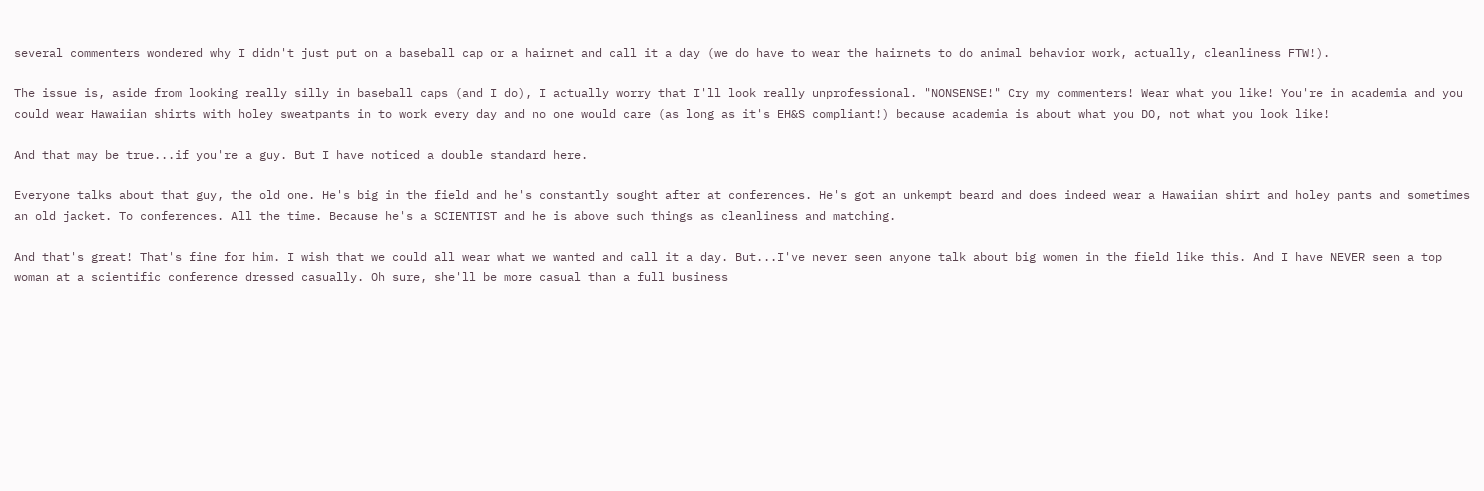several commenters wondered why I didn't just put on a baseball cap or a hairnet and call it a day (we do have to wear the hairnets to do animal behavior work, actually, cleanliness FTW!).

The issue is, aside from looking really silly in baseball caps (and I do), I actually worry that I'll look really unprofessional. "NONSENSE!" Cry my commenters! Wear what you like! You're in academia and you could wear Hawaiian shirts with holey sweatpants in to work every day and no one would care (as long as it's EH&S compliant!) because academia is about what you DO, not what you look like!

And that may be true...if you're a guy. But I have noticed a double standard here.

Everyone talks about that guy, the old one. He's big in the field and he's constantly sought after at conferences. He's got an unkempt beard and does indeed wear a Hawaiian shirt and holey pants and sometimes an old jacket. To conferences. All the time. Because he's a SCIENTIST and he is above such things as cleanliness and matching.

And that's great! That's fine for him. I wish that we could all wear what we wanted and call it a day. But...I've never seen anyone talk about big women in the field like this. And I have NEVER seen a top woman at a scientific conference dressed casually. Oh sure, she'll be more casual than a full business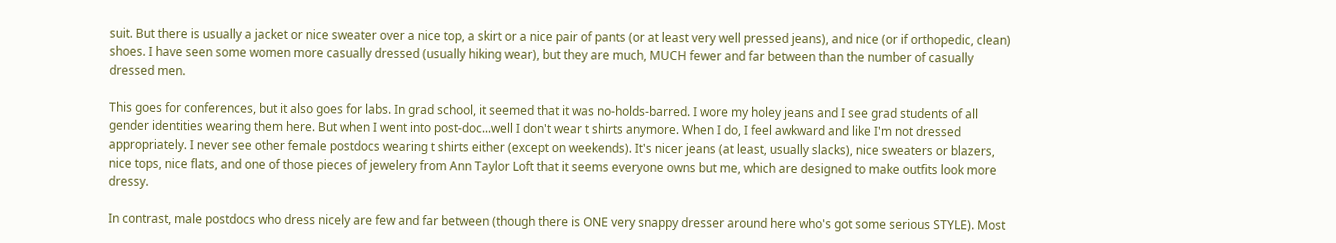suit. But there is usually a jacket or nice sweater over a nice top, a skirt or a nice pair of pants (or at least very well pressed jeans), and nice (or if orthopedic, clean) shoes. I have seen some women more casually dressed (usually hiking wear), but they are much, MUCH fewer and far between than the number of casually dressed men.

This goes for conferences, but it also goes for labs. In grad school, it seemed that it was no-holds-barred. I wore my holey jeans and I see grad students of all gender identities wearing them here. But when I went into post-doc...well I don't wear t shirts anymore. When I do, I feel awkward and like I'm not dressed appropriately. I never see other female postdocs wearing t shirts either (except on weekends). It's nicer jeans (at least, usually slacks), nice sweaters or blazers, nice tops, nice flats, and one of those pieces of jewelery from Ann Taylor Loft that it seems everyone owns but me, which are designed to make outfits look more dressy.

In contrast, male postdocs who dress nicely are few and far between (though there is ONE very snappy dresser around here who's got some serious STYLE). Most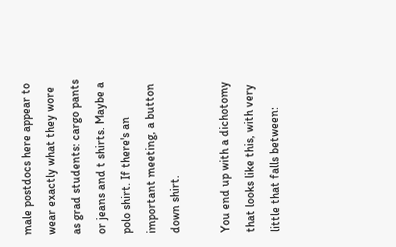male postdocs here appear to wear exactly what they wore as grad students: cargo pants or jeans and t shirts. Maybe a polo shirt. If there's an important meeting, a button down shirt.

You end up with a dichotomy that looks like this, with very little that falls between: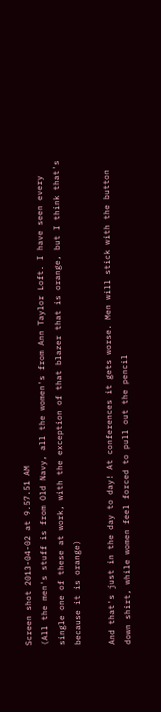Screen shot 2013-04-02 at 9.57.51 AM
(All the men's stuff is from Old Navy, all the women's from Ann Taylor Loft. I have seen every single one of these at work, with the exception of that blazer that is orange, but I think that's because it is orange)

And that's just in the day to day! At conferences it gets worse. Men will stick with the button down shirt, while women feel forced to pull out the pencil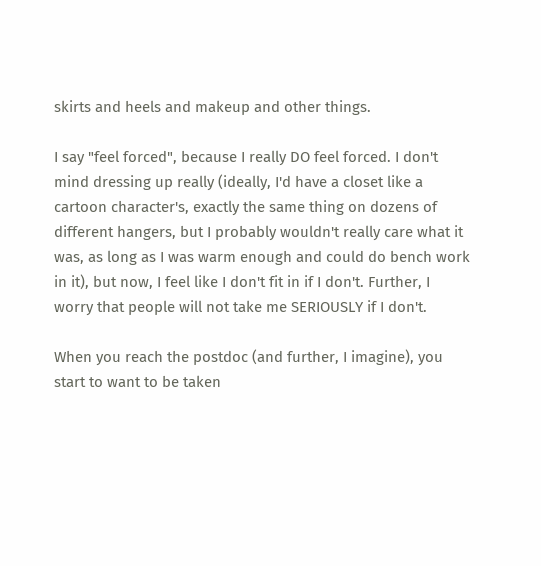skirts and heels and makeup and other things.

I say "feel forced", because I really DO feel forced. I don't mind dressing up really (ideally, I'd have a closet like a cartoon character's, exactly the same thing on dozens of different hangers, but I probably wouldn't really care what it was, as long as I was warm enough and could do bench work in it), but now, I feel like I don't fit in if I don't. Further, I worry that people will not take me SERIOUSLY if I don't.

When you reach the postdoc (and further, I imagine), you start to want to be taken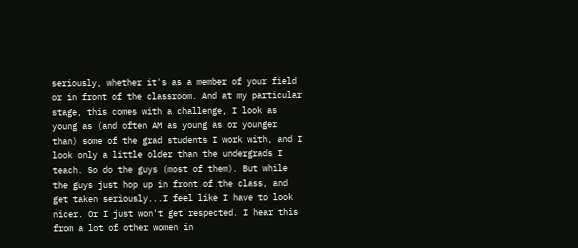seriously, whether it's as a member of your field or in front of the classroom. And at my particular stage, this comes with a challenge, I look as young as (and often AM as young as or younger than) some of the grad students I work with, and I look only a little older than the undergrads I teach. So do the guys (most of them). But while the guys just hop up in front of the class, and get taken seriously...I feel like I have to look nicer. Or I just won't get respected. I hear this from a lot of other women in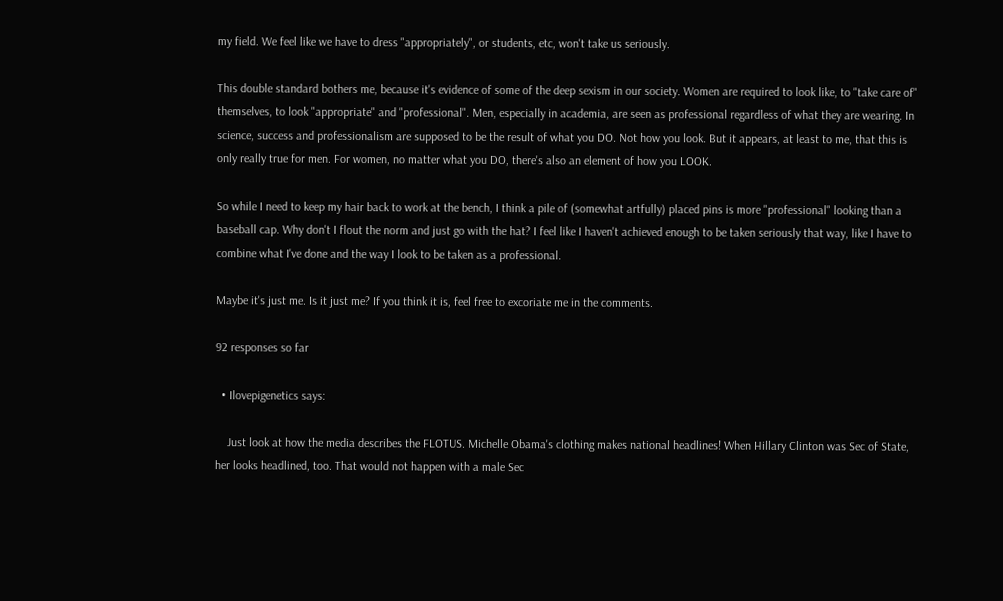my field. We feel like we have to dress "appropriately", or students, etc, won't take us seriously.

This double standard bothers me, because it's evidence of some of the deep sexism in our society. Women are required to look like, to "take care of" themselves, to look "appropriate" and "professional". Men, especially in academia, are seen as professional regardless of what they are wearing. In science, success and professionalism are supposed to be the result of what you DO. Not how you look. But it appears, at least to me, that this is only really true for men. For women, no matter what you DO, there's also an element of how you LOOK.

So while I need to keep my hair back to work at the bench, I think a pile of (somewhat artfully) placed pins is more "professional" looking than a baseball cap. Why don't I flout the norm and just go with the hat? I feel like I haven't achieved enough to be taken seriously that way, like I have to combine what I've done and the way I look to be taken as a professional.

Maybe it's just me. Is it just me? If you think it is, feel free to excoriate me in the comments.

92 responses so far

  • Ilovepigenetics says:

    Just look at how the media describes the FLOTUS. Michelle Obama's clothing makes national headlines! When Hillary Clinton was Sec of State, her looks headlined, too. That would not happen with a male Sec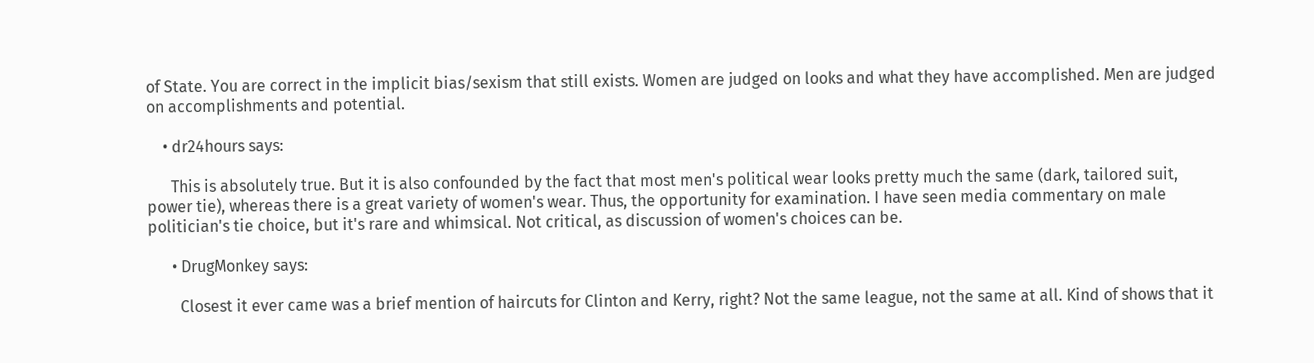of State. You are correct in the implicit bias/sexism that still exists. Women are judged on looks and what they have accomplished. Men are judged on accomplishments and potential.

    • dr24hours says:

      This is absolutely true. But it is also confounded by the fact that most men's political wear looks pretty much the same (dark, tailored suit, power tie), whereas there is a great variety of women's wear. Thus, the opportunity for examination. I have seen media commentary on male politician's tie choice, but it's rare and whimsical. Not critical, as discussion of women's choices can be.

      • DrugMonkey says:

        Closest it ever came was a brief mention of haircuts for Clinton and Kerry, right? Not the same league, not the same at all. Kind of shows that it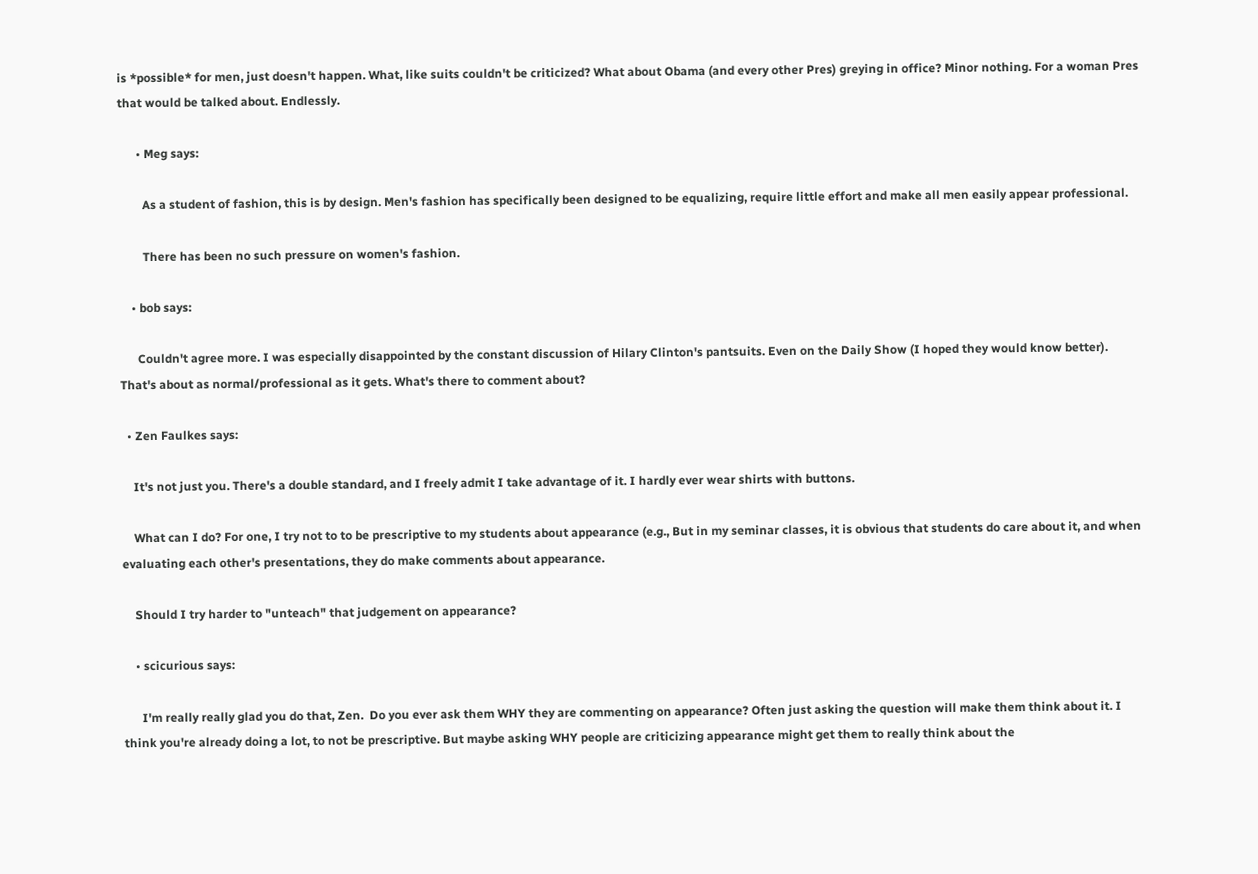is *possible* for men, just doesn't happen. What, like suits couldn't be criticized? What about Obama (and every other Pres) greying in office? Minor nothing. For a woman Pres that would be talked about. Endlessly.

      • Meg says:

        As a student of fashion, this is by design. Men's fashion has specifically been designed to be equalizing, require little effort and make all men easily appear professional.

        There has been no such pressure on women's fashion.

    • bob says:

      Couldn't agree more. I was especially disappointed by the constant discussion of Hilary Clinton's pantsuits. Even on the Daily Show (I hoped they would know better). That's about as normal/professional as it gets. What's there to comment about?

  • Zen Faulkes says:

    It's not just you. There's a double standard, and I freely admit I take advantage of it. I hardly ever wear shirts with buttons.

    What can I do? For one, I try not to to be prescriptive to my students about appearance (e.g., But in my seminar classes, it is obvious that students do care about it, and when evaluating each other's presentations, they do make comments about appearance.

    Should I try harder to "unteach" that judgement on appearance?

    • scicurious says:

      I'm really really glad you do that, Zen.  Do you ever ask them WHY they are commenting on appearance? Often just asking the question will make them think about it. I think you're already doing a lot, to not be prescriptive. But maybe asking WHY people are criticizing appearance might get them to really think about the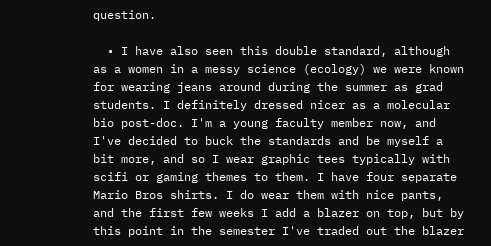question.

  • I have also seen this double standard, although as a women in a messy science (ecology) we were known for wearing jeans around during the summer as grad students. I definitely dressed nicer as a molecular bio post-doc. I'm a young faculty member now, and I've decided to buck the standards and be myself a bit more, and so I wear graphic tees typically with scifi or gaming themes to them. I have four separate Mario Bros shirts. I do wear them with nice pants, and the first few weeks I add a blazer on top, but by this point in the semester I've traded out the blazer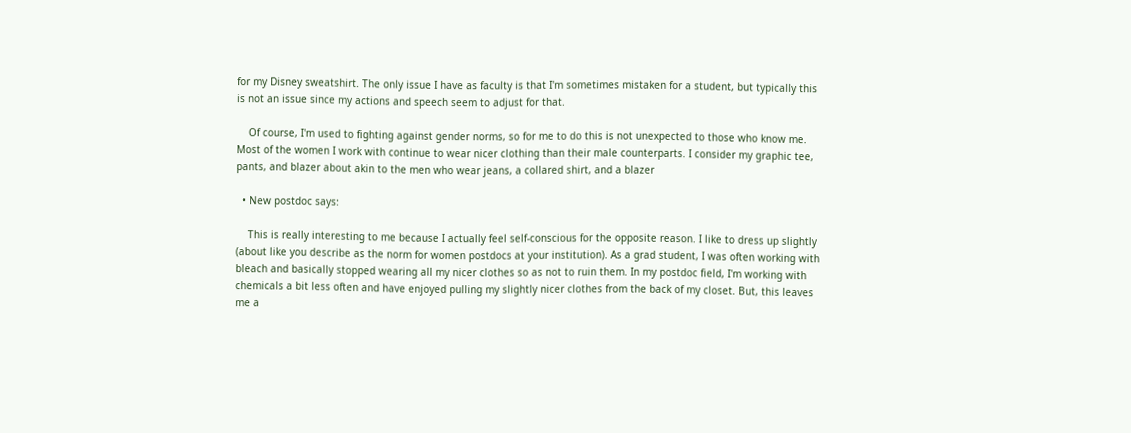for my Disney sweatshirt. The only issue I have as faculty is that I'm sometimes mistaken for a student, but typically this is not an issue since my actions and speech seem to adjust for that.

    Of course, I'm used to fighting against gender norms, so for me to do this is not unexpected to those who know me. Most of the women I work with continue to wear nicer clothing than their male counterparts. I consider my graphic tee, pants, and blazer about akin to the men who wear jeans, a collared shirt, and a blazer

  • New postdoc says:

    This is really interesting to me because I actually feel self-conscious for the opposite reason. I like to dress up slightly (about like you describe as the norm for women postdocs at your institution). As a grad student, I was often working with bleach and basically stopped wearing all my nicer clothes so as not to ruin them. In my postdoc field, I'm working with chemicals a bit less often and have enjoyed pulling my slightly nicer clothes from the back of my closet. But, this leaves me a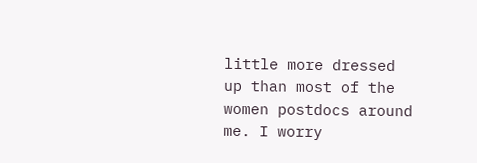little more dressed up than most of the women postdocs around me. I worry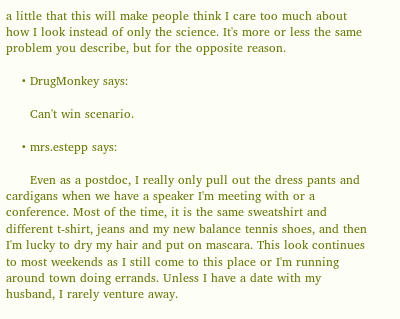a little that this will make people think I care too much about how I look instead of only the science. It's more or less the same problem you describe, but for the opposite reason.

    • DrugMonkey says:

      Can't win scenario.

    • mrs.estepp says:

      Even as a postdoc, I really only pull out the dress pants and cardigans when we have a speaker I'm meeting with or a conference. Most of the time, it is the same sweatshirt and different t-shirt, jeans and my new balance tennis shoes, and then I'm lucky to dry my hair and put on mascara. This look continues to most weekends as I still come to this place or I'm running around town doing errands. Unless I have a date with my husband, I rarely venture away.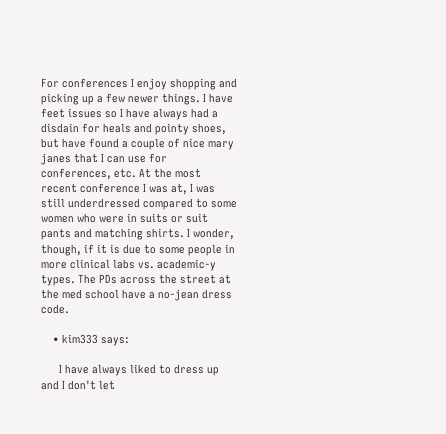For conferences I enjoy shopping and picking up a few newer things. I have feet issues so I have always had a disdain for heals and pointy shoes, but have found a couple of nice mary janes that I can use for conferences, etc. At the most recent conference I was at, I was still underdressed compared to some women who were in suits or suit pants and matching shirts. I wonder, though, if it is due to some people in more clinical labs vs. academic-y types. The PDs across the street at the med school have a no-jean dress code.

    • kim333 says:

      I have always liked to dress up and I don't let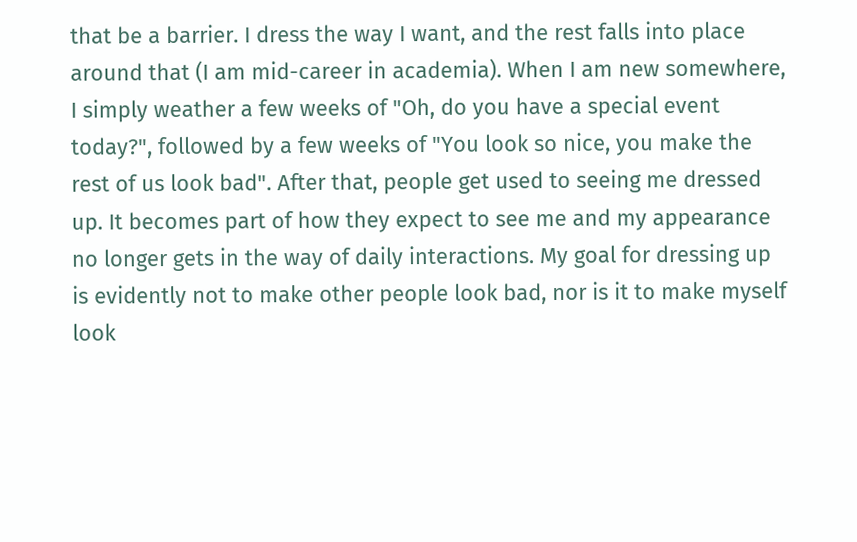that be a barrier. I dress the way I want, and the rest falls into place around that (I am mid-career in academia). When I am new somewhere, I simply weather a few weeks of "Oh, do you have a special event today?", followed by a few weeks of "You look so nice, you make the rest of us look bad". After that, people get used to seeing me dressed up. It becomes part of how they expect to see me and my appearance no longer gets in the way of daily interactions. My goal for dressing up is evidently not to make other people look bad, nor is it to make myself look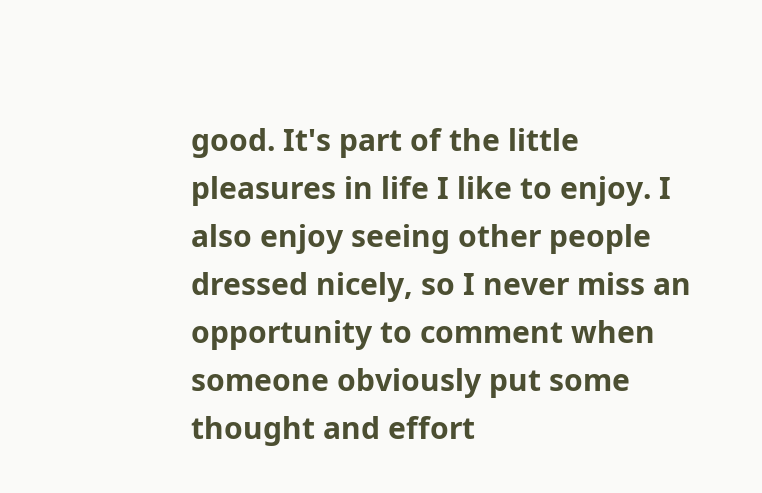good. It's part of the little pleasures in life I like to enjoy. I also enjoy seeing other people dressed nicely, so I never miss an opportunity to comment when someone obviously put some thought and effort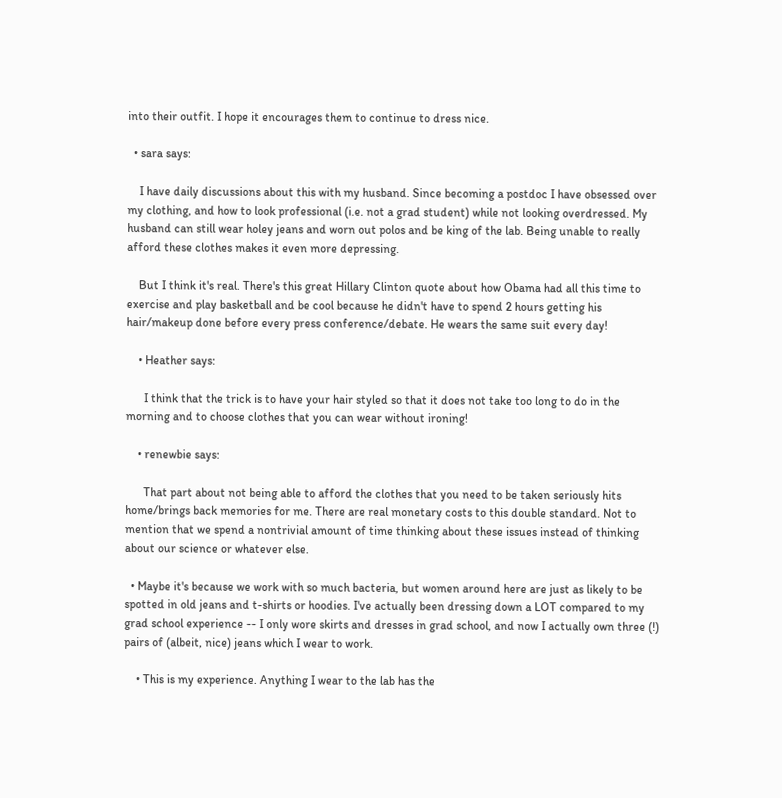into their outfit. I hope it encourages them to continue to dress nice.

  • sara says:

    I have daily discussions about this with my husband. Since becoming a postdoc I have obsessed over my clothing, and how to look professional (i.e. not a grad student) while not looking overdressed. My husband can still wear holey jeans and worn out polos and be king of the lab. Being unable to really afford these clothes makes it even more depressing.

    But I think it's real. There's this great Hillary Clinton quote about how Obama had all this time to exercise and play basketball and be cool because he didn't have to spend 2 hours getting his hair/makeup done before every press conference/debate. He wears the same suit every day!

    • Heather says:

      I think that the trick is to have your hair styled so that it does not take too long to do in the morning and to choose clothes that you can wear without ironing!

    • renewbie says:

      That part about not being able to afford the clothes that you need to be taken seriously hits home/brings back memories for me. There are real monetary costs to this double standard. Not to mention that we spend a nontrivial amount of time thinking about these issues instead of thinking about our science or whatever else.

  • Maybe it's because we work with so much bacteria, but women around here are just as likely to be spotted in old jeans and t-shirts or hoodies. I've actually been dressing down a LOT compared to my grad school experience -- I only wore skirts and dresses in grad school, and now I actually own three (!) pairs of (albeit, nice) jeans which I wear to work.

    • This is my experience. Anything I wear to the lab has the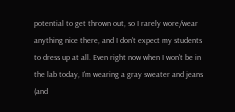potential to get thrown out, so I rarely wore/wear anything nice there, and I don't expect my students to dress up at all. Even right now when I won't be in the lab today, I'm wearing a gray sweater and jeans (and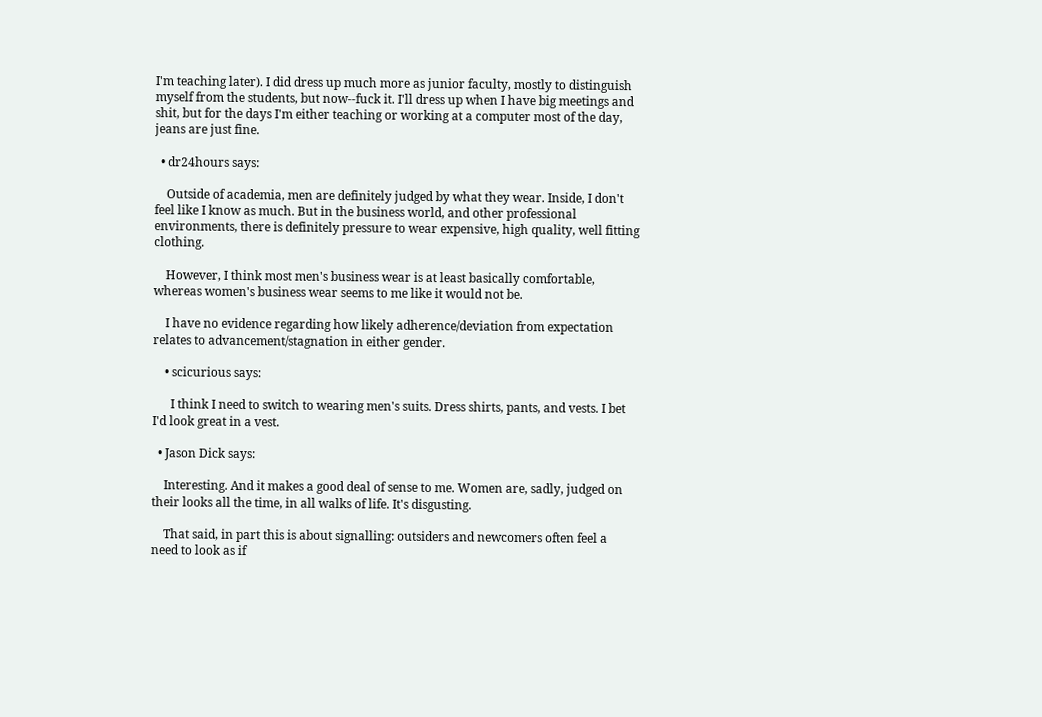I'm teaching later). I did dress up much more as junior faculty, mostly to distinguish myself from the students, but now--fuck it. I'll dress up when I have big meetings and shit, but for the days I'm either teaching or working at a computer most of the day, jeans are just fine.

  • dr24hours says:

    Outside of academia, men are definitely judged by what they wear. Inside, I don't feel like I know as much. But in the business world, and other professional environments, there is definitely pressure to wear expensive, high quality, well fitting clothing.

    However, I think most men's business wear is at least basically comfortable, whereas women's business wear seems to me like it would not be.

    I have no evidence regarding how likely adherence/deviation from expectation relates to advancement/stagnation in either gender.

    • scicurious says:

      I think I need to switch to wearing men's suits. Dress shirts, pants, and vests. I bet I'd look great in a vest.

  • Jason Dick says:

    Interesting. And it makes a good deal of sense to me. Women are, sadly, judged on their looks all the time, in all walks of life. It's disgusting.

    That said, in part this is about signalling: outsiders and newcomers often feel a need to look as if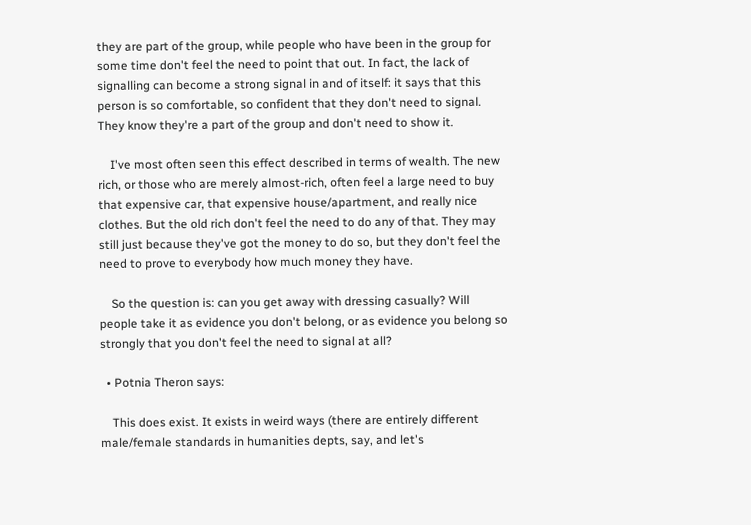they are part of the group, while people who have been in the group for some time don't feel the need to point that out. In fact, the lack of signalling can become a strong signal in and of itself: it says that this person is so comfortable, so confident that they don't need to signal. They know they're a part of the group and don't need to show it.

    I've most often seen this effect described in terms of wealth. The new rich, or those who are merely almost-rich, often feel a large need to buy that expensive car, that expensive house/apartment, and really nice clothes. But the old rich don't feel the need to do any of that. They may still just because they've got the money to do so, but they don't feel the need to prove to everybody how much money they have.

    So the question is: can you get away with dressing casually? Will people take it as evidence you don't belong, or as evidence you belong so strongly that you don't feel the need to signal at all?

  • Potnia Theron says:

    This does exist. It exists in weird ways (there are entirely different male/female standards in humanities depts, say, and let's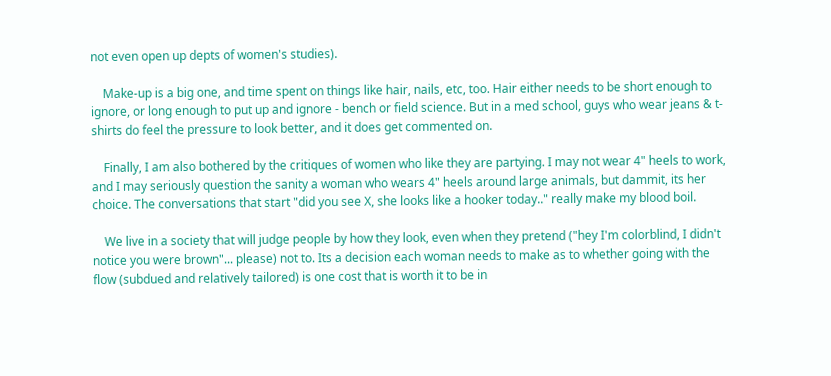not even open up depts of women's studies).

    Make-up is a big one, and time spent on things like hair, nails, etc, too. Hair either needs to be short enough to ignore, or long enough to put up and ignore - bench or field science. But in a med school, guys who wear jeans & t-shirts do feel the pressure to look better, and it does get commented on.

    Finally, I am also bothered by the critiques of women who like they are partying. I may not wear 4" heels to work, and I may seriously question the sanity a woman who wears 4" heels around large animals, but dammit, its her choice. The conversations that start "did you see X, she looks like a hooker today.." really make my blood boil.

    We live in a society that will judge people by how they look, even when they pretend ("hey I'm colorblind, I didn't notice you were brown"... please) not to. Its a decision each woman needs to make as to whether going with the flow (subdued and relatively tailored) is one cost that is worth it to be in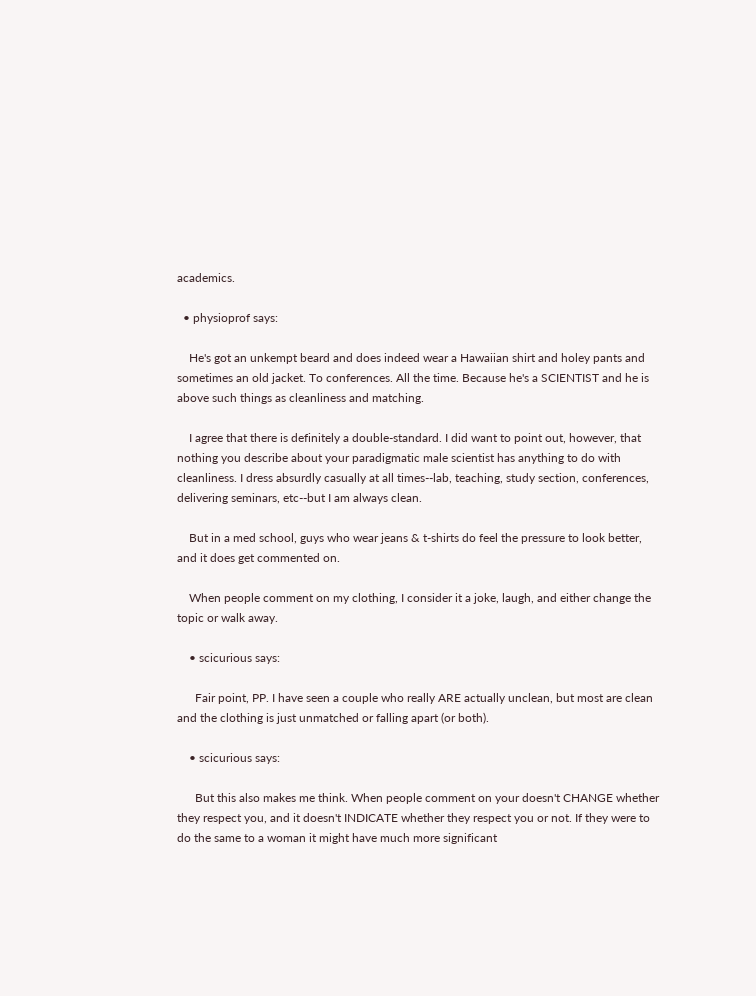academics.

  • physioprof says:

    He's got an unkempt beard and does indeed wear a Hawaiian shirt and holey pants and sometimes an old jacket. To conferences. All the time. Because he's a SCIENTIST and he is above such things as cleanliness and matching.

    I agree that there is definitely a double-standard. I did want to point out, however, that nothing you describe about your paradigmatic male scientist has anything to do with cleanliness. I dress absurdly casually at all times--lab, teaching, study section, conferences, delivering seminars, etc--but I am always clean.

    But in a med school, guys who wear jeans & t-shirts do feel the pressure to look better, and it does get commented on.

    When people comment on my clothing, I consider it a joke, laugh, and either change the topic or walk away.

    • scicurious says:

      Fair point, PP. I have seen a couple who really ARE actually unclean, but most are clean and the clothing is just unmatched or falling apart (or both).

    • scicurious says:

      But this also makes me think. When people comment on your doesn't CHANGE whether they respect you, and it doesn't INDICATE whether they respect you or not. If they were to do the same to a woman it might have much more significant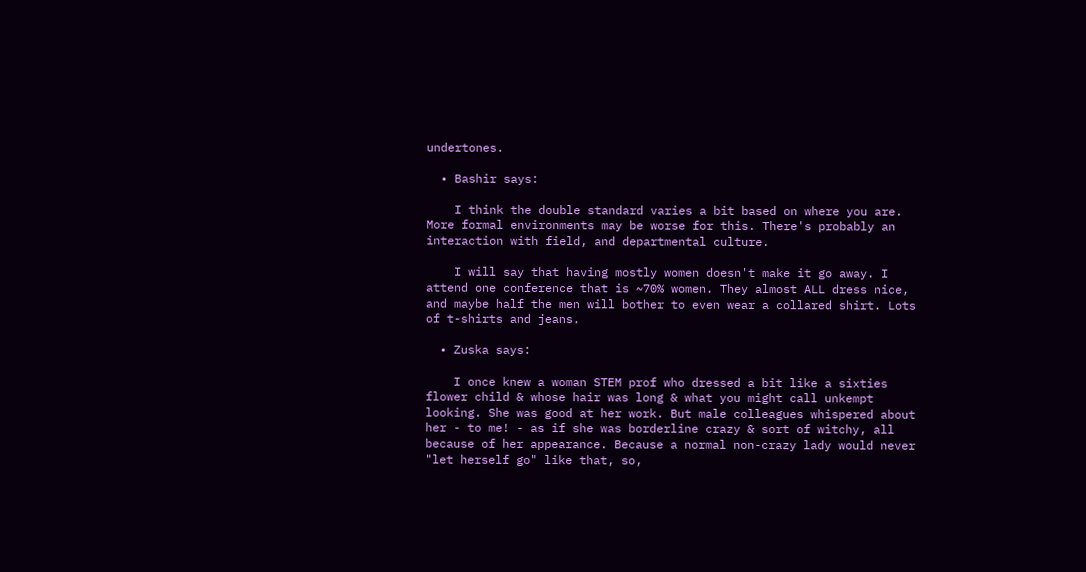undertones.

  • Bashir says:

    I think the double standard varies a bit based on where you are. More formal environments may be worse for this. There's probably an interaction with field, and departmental culture.

    I will say that having mostly women doesn't make it go away. I attend one conference that is ~70% women. They almost ALL dress nice, and maybe half the men will bother to even wear a collared shirt. Lots of t-shirts and jeans.

  • Zuska says:

    I once knew a woman STEM prof who dressed a bit like a sixties flower child & whose hair was long & what you might call unkempt looking. She was good at her work. But male colleagues whispered about her - to me! - as if she was borderline crazy & sort of witchy, all because of her appearance. Because a normal non-crazy lady would never "let herself go" like that, so,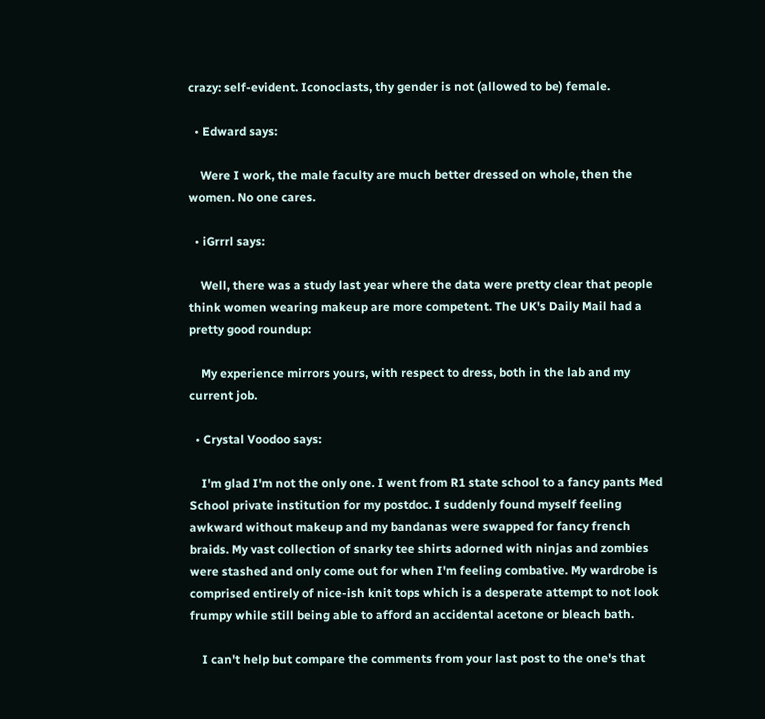crazy: self-evident. Iconoclasts, thy gender is not (allowed to be) female.

  • Edward says:

    Were I work, the male faculty are much better dressed on whole, then the women. No one cares.

  • iGrrrl says:

    Well, there was a study last year where the data were pretty clear that people think women wearing makeup are more competent. The UK's Daily Mail had a pretty good roundup:

    My experience mirrors yours, with respect to dress, both in the lab and my current job.

  • Crystal Voodoo says:

    I'm glad I'm not the only one. I went from R1 state school to a fancy pants Med School private institution for my postdoc. I suddenly found myself feeling awkward without makeup and my bandanas were swapped for fancy french braids. My vast collection of snarky tee shirts adorned with ninjas and zombies were stashed and only come out for when I'm feeling combative. My wardrobe is comprised entirely of nice-ish knit tops which is a desperate attempt to not look frumpy while still being able to afford an accidental acetone or bleach bath.

    I can't help but compare the comments from your last post to the one's that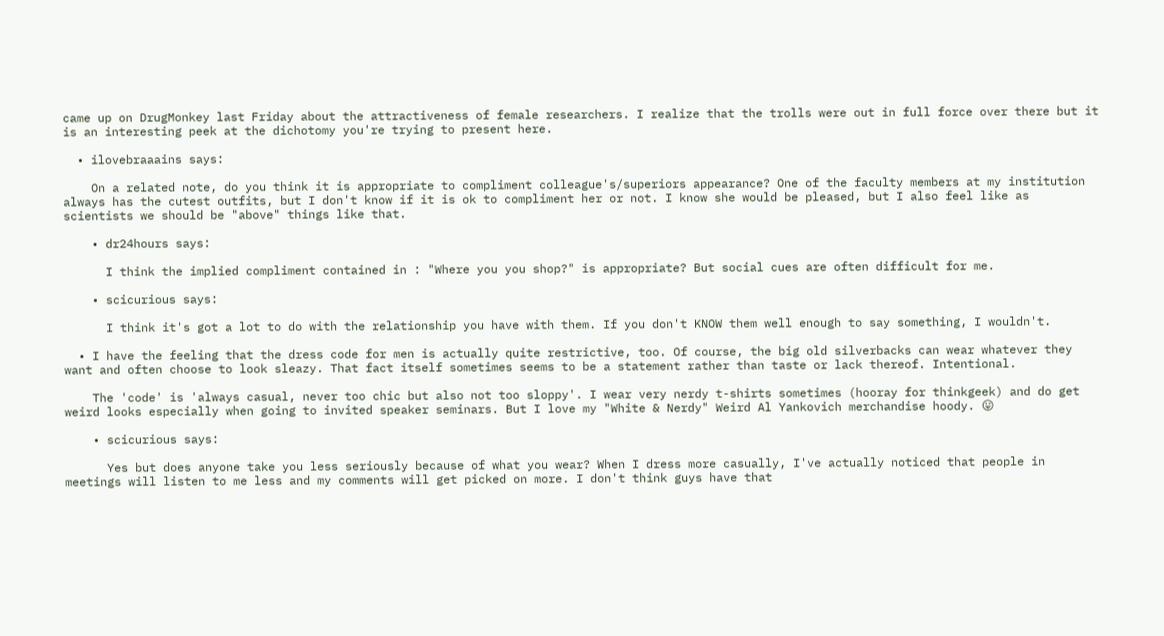came up on DrugMonkey last Friday about the attractiveness of female researchers. I realize that the trolls were out in full force over there but it is an interesting peek at the dichotomy you're trying to present here.

  • ilovebraaains says:

    On a related note, do you think it is appropriate to compliment colleague's/superiors appearance? One of the faculty members at my institution always has the cutest outfits, but I don't know if it is ok to compliment her or not. I know she would be pleased, but I also feel like as scientists we should be "above" things like that.

    • dr24hours says:

      I think the implied compliment contained in : "Where you you shop?" is appropriate? But social cues are often difficult for me.

    • scicurious says:

      I think it's got a lot to do with the relationship you have with them. If you don't KNOW them well enough to say something, I wouldn't.

  • I have the feeling that the dress code for men is actually quite restrictive, too. Of course, the big old silverbacks can wear whatever they want and often choose to look sleazy. That fact itself sometimes seems to be a statement rather than taste or lack thereof. Intentional.

    The 'code' is 'always casual, never too chic but also not too sloppy'. I wear very nerdy t-shirts sometimes (hooray for thinkgeek) and do get weird looks especially when going to invited speaker seminars. But I love my "White & Nerdy" Weird Al Yankovich merchandise hoody. 😛

    • scicurious says:

      Yes but does anyone take you less seriously because of what you wear? When I dress more casually, I've actually noticed that people in meetings will listen to me less and my comments will get picked on more. I don't think guys have that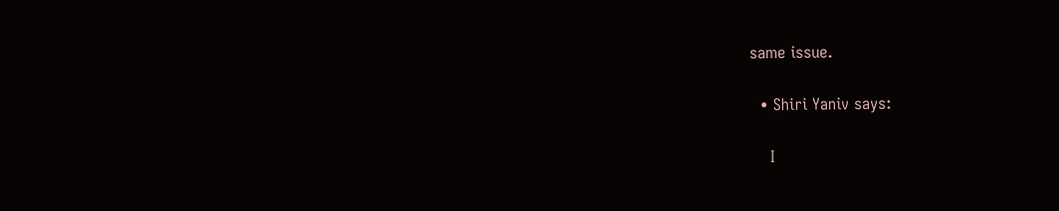same issue.

  • Shiri Yaniv says:

    I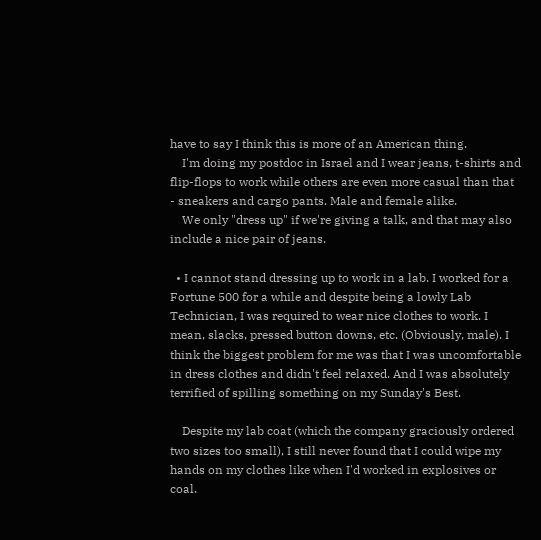have to say I think this is more of an American thing.
    I'm doing my postdoc in Israel and I wear jeans, t-shirts and flip-flops to work while others are even more casual than that - sneakers and cargo pants. Male and female alike.
    We only "dress up" if we're giving a talk, and that may also include a nice pair of jeans.

  • I cannot stand dressing up to work in a lab. I worked for a Fortune 500 for a while and despite being a lowly Lab Technician, I was required to wear nice clothes to work. I mean, slacks, pressed button downs, etc. (Obviously, male). I think the biggest problem for me was that I was uncomfortable in dress clothes and didn't feel relaxed. And I was absolutely terrified of spilling something on my Sunday's Best.

    Despite my lab coat (which the company graciously ordered two sizes too small), I still never found that I could wipe my hands on my clothes like when I'd worked in explosives or coal.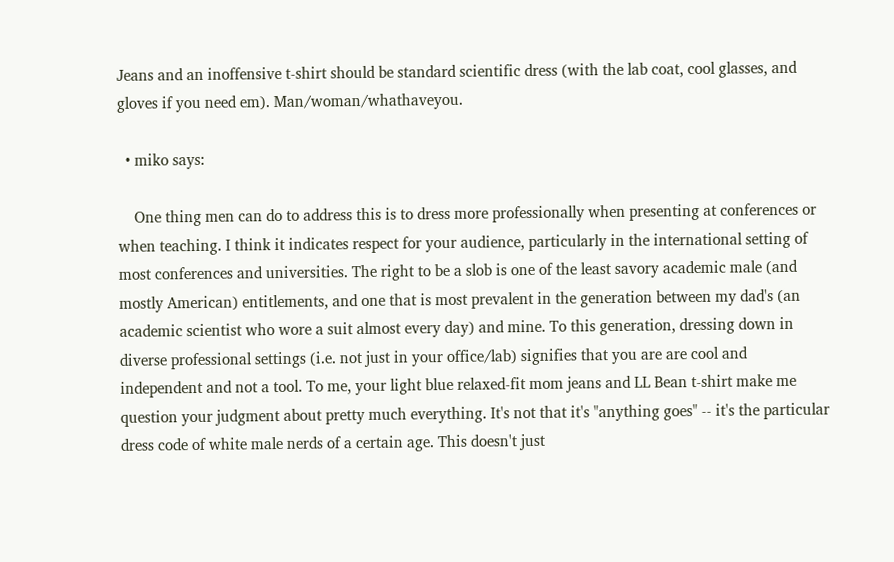Jeans and an inoffensive t-shirt should be standard scientific dress (with the lab coat, cool glasses, and gloves if you need em). Man/woman/whathaveyou.

  • miko says:

    One thing men can do to address this is to dress more professionally when presenting at conferences or when teaching. I think it indicates respect for your audience, particularly in the international setting of most conferences and universities. The right to be a slob is one of the least savory academic male (and mostly American) entitlements, and one that is most prevalent in the generation between my dad's (an academic scientist who wore a suit almost every day) and mine. To this generation, dressing down in diverse professional settings (i.e. not just in your office/lab) signifies that you are are cool and independent and not a tool. To me, your light blue relaxed-fit mom jeans and LL Bean t-shirt make me question your judgment about pretty much everything. It's not that it's "anything goes" -- it's the particular dress code of white male nerds of a certain age. This doesn't just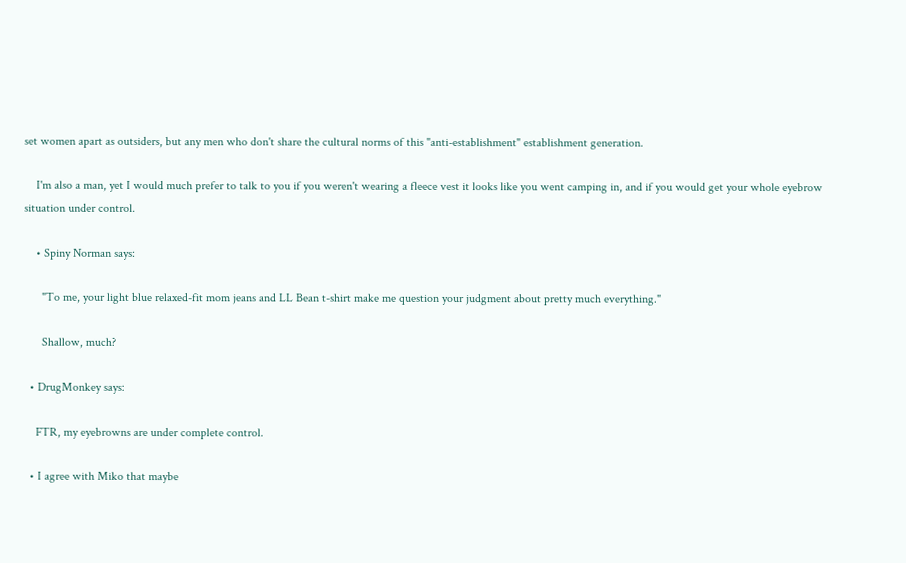set women apart as outsiders, but any men who don't share the cultural norms of this "anti-establishment" establishment generation.

    I'm also a man, yet I would much prefer to talk to you if you weren't wearing a fleece vest it looks like you went camping in, and if you would get your whole eyebrow situation under control.

    • Spiny Norman says:

      "To me, your light blue relaxed-fit mom jeans and LL Bean t-shirt make me question your judgment about pretty much everything."

      Shallow, much?

  • DrugMonkey says:

    FTR, my eyebrowns are under complete control.

  • I agree with Miko that maybe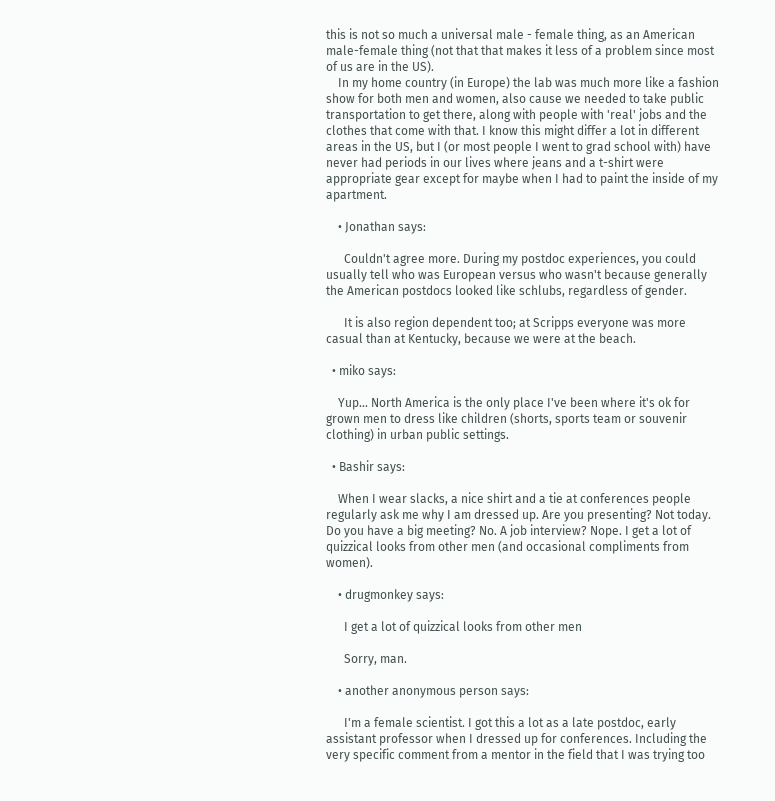this is not so much a universal male - female thing, as an American male-female thing (not that that makes it less of a problem since most of us are in the US).
    In my home country (in Europe) the lab was much more like a fashion show for both men and women, also cause we needed to take public transportation to get there, along with people with 'real' jobs and the clothes that come with that. I know this might differ a lot in different areas in the US, but I (or most people I went to grad school with) have never had periods in our lives where jeans and a t-shirt were appropriate gear except for maybe when I had to paint the inside of my apartment.

    • Jonathan says:

      Couldn't agree more. During my postdoc experiences, you could usually tell who was European versus who wasn't because generally the American postdocs looked like schlubs, regardless of gender.

      It is also region dependent too; at Scripps everyone was more casual than at Kentucky, because we were at the beach.

  • miko says:

    Yup... North America is the only place I've been where it's ok for grown men to dress like children (shorts, sports team or souvenir clothing) in urban public settings.

  • Bashir says:

    When I wear slacks, a nice shirt and a tie at conferences people regularly ask me why I am dressed up. Are you presenting? Not today. Do you have a big meeting? No. A job interview? Nope. I get a lot of quizzical looks from other men (and occasional compliments from women).

    • drugmonkey says:

      I get a lot of quizzical looks from other men

      Sorry, man.

    • another anonymous person says:

      I'm a female scientist. I got this a lot as a late postdoc, early assistant professor when I dressed up for conferences. Including the very specific comment from a mentor in the field that I was trying too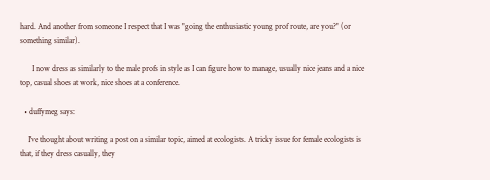hard. And another from someone I respect that I was "going the enthusiastic young prof route, are you?" (or something similar).

      I now dress as similarly to the male profs in style as I can figure how to manage, usually nice jeans and a nice top, casual shoes at work, nice shoes at a conference.

  • duffymeg says:

    I've thought about writing a post on a similar topic, aimed at ecologists. A tricky issue for female ecologists is that, if they dress casually, they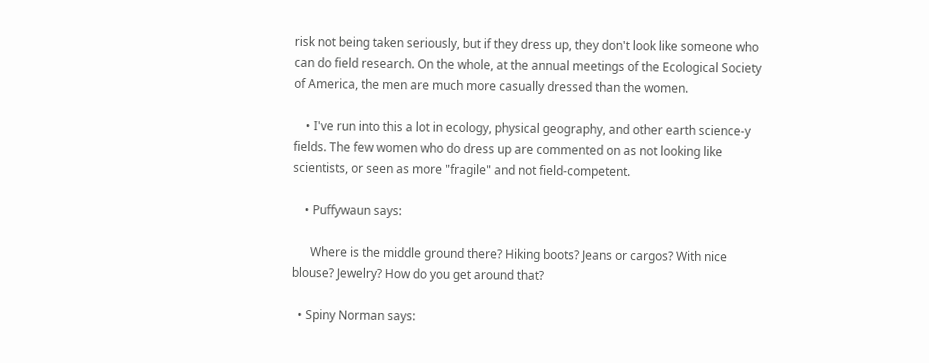risk not being taken seriously, but if they dress up, they don't look like someone who can do field research. On the whole, at the annual meetings of the Ecological Society of America, the men are much more casually dressed than the women.

    • I've run into this a lot in ecology, physical geography, and other earth science-y fields. The few women who do dress up are commented on as not looking like scientists, or seen as more "fragile" and not field-competent.

    • Puffywaun says:

      Where is the middle ground there? Hiking boots? Jeans or cargos? With nice blouse? Jewelry? How do you get around that?

  • Spiny Norman says: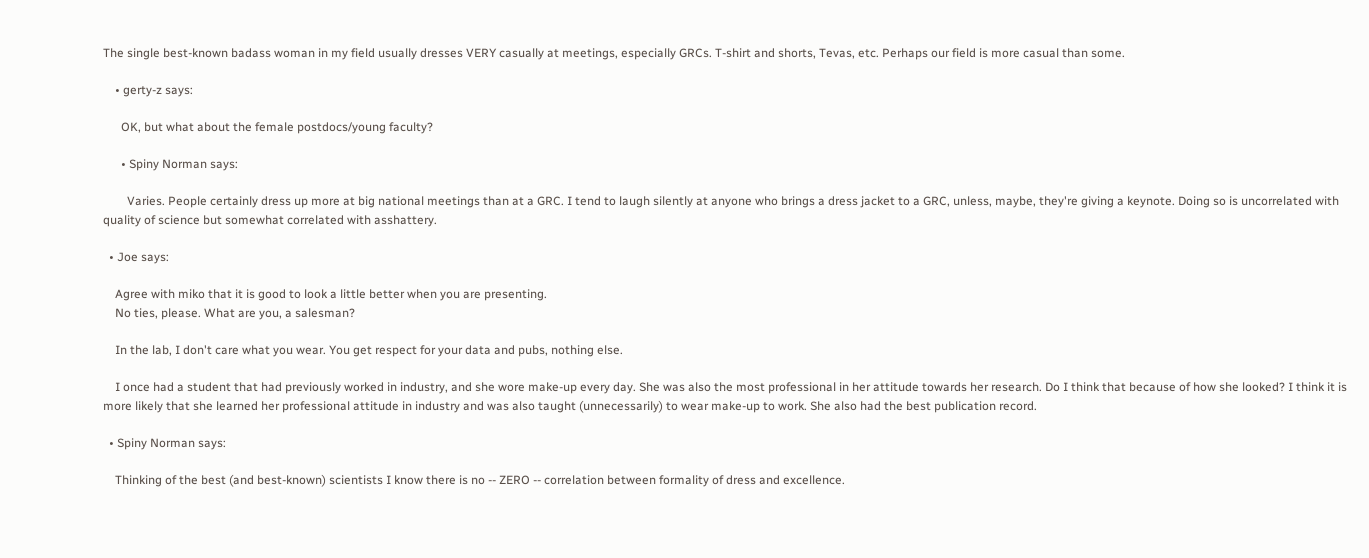The single best-known badass woman in my field usually dresses VERY casually at meetings, especially GRCs. T-shirt and shorts, Tevas, etc. Perhaps our field is more casual than some.

    • gerty-z says:

      OK, but what about the female postdocs/young faculty?

      • Spiny Norman says:

        Varies. People certainly dress up more at big national meetings than at a GRC. I tend to laugh silently at anyone who brings a dress jacket to a GRC, unless, maybe, they're giving a keynote. Doing so is uncorrelated with quality of science but somewhat correlated with asshattery.

  • Joe says:

    Agree with miko that it is good to look a little better when you are presenting.
    No ties, please. What are you, a salesman?

    In the lab, I don't care what you wear. You get respect for your data and pubs, nothing else.

    I once had a student that had previously worked in industry, and she wore make-up every day. She was also the most professional in her attitude towards her research. Do I think that because of how she looked? I think it is more likely that she learned her professional attitude in industry and was also taught (unnecessarily) to wear make-up to work. She also had the best publication record.

  • Spiny Norman says:

    Thinking of the best (and best-known) scientists I know there is no -- ZERO -- correlation between formality of dress and excellence.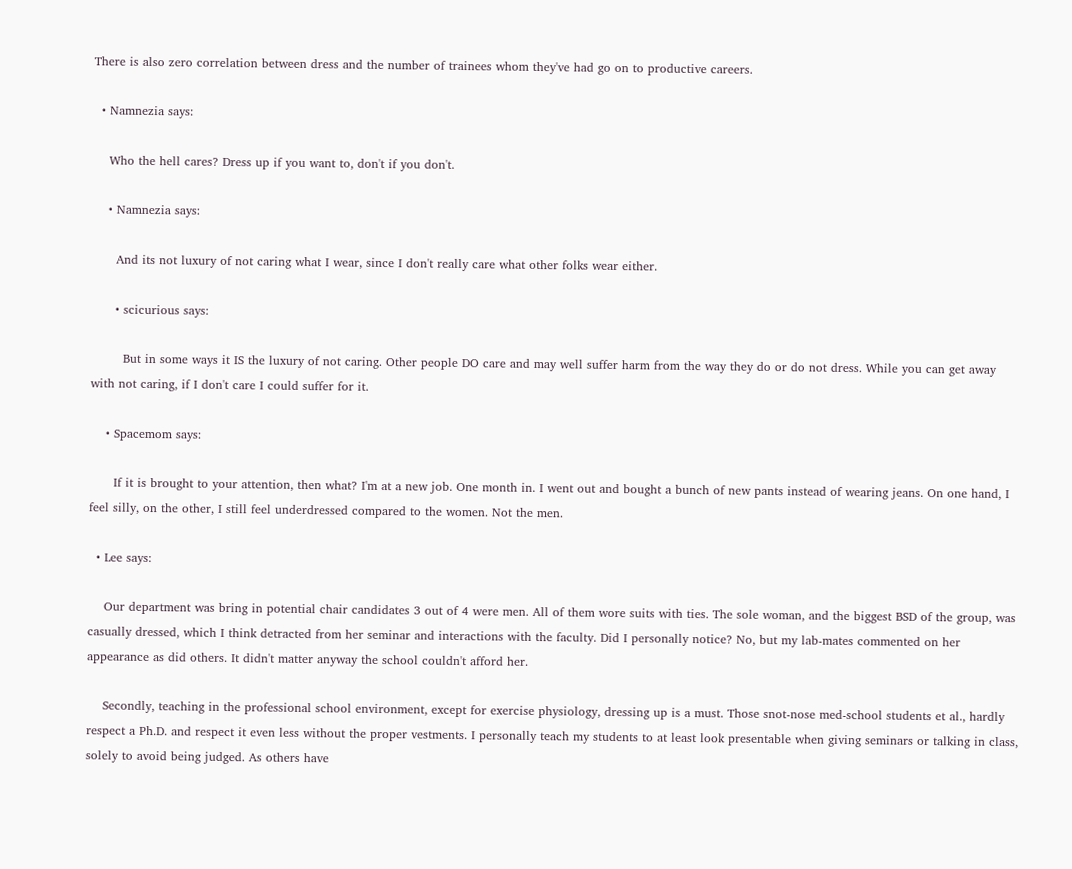There is also zero correlation between dress and the number of trainees whom they've had go on to productive careers.

  • Namnezia says:

    Who the hell cares? Dress up if you want to, don't if you don't.

    • Namnezia says:

      And its not luxury of not caring what I wear, since I don't really care what other folks wear either.

      • scicurious says:

        But in some ways it IS the luxury of not caring. Other people DO care and may well suffer harm from the way they do or do not dress. While you can get away with not caring, if I don't care I could suffer for it.

    • Spacemom says:

      If it is brought to your attention, then what? I'm at a new job. One month in. I went out and bought a bunch of new pants instead of wearing jeans. On one hand, I feel silly, on the other, I still feel underdressed compared to the women. Not the men.

  • Lee says:

    Our department was bring in potential chair candidates 3 out of 4 were men. All of them wore suits with ties. The sole woman, and the biggest BSD of the group, was casually dressed, which I think detracted from her seminar and interactions with the faculty. Did I personally notice? No, but my lab-mates commented on her appearance as did others. It didn't matter anyway the school couldn't afford her.

    Secondly, teaching in the professional school environment, except for exercise physiology, dressing up is a must. Those snot-nose med-school students et al., hardly respect a Ph.D. and respect it even less without the proper vestments. I personally teach my students to at least look presentable when giving seminars or talking in class, solely to avoid being judged. As others have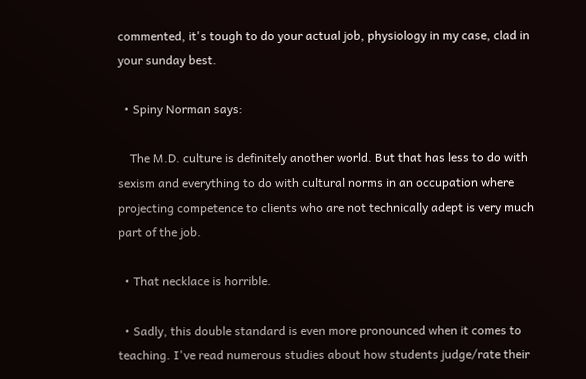commented, it's tough to do your actual job, physiology in my case, clad in your sunday best.

  • Spiny Norman says:

    The M.D. culture is definitely another world. But that has less to do with sexism and everything to do with cultural norms in an occupation where projecting competence to clients who are not technically adept is very much part of the job.

  • That necklace is horrible.

  • Sadly, this double standard is even more pronounced when it comes to teaching. I've read numerous studies about how students judge/rate their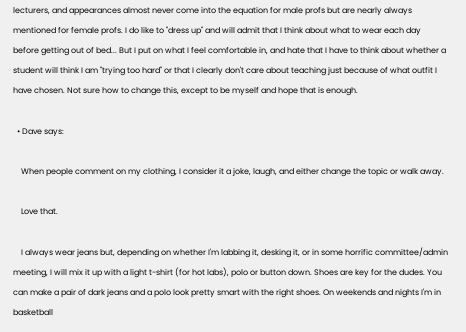lecturers, and appearances almost never come into the equation for male profs but are nearly always mentioned for female profs. I do like to "dress up" and will admit that I think about what to wear each day before getting out of bed... But I put on what I feel comfortable in, and hate that I have to think about whether a student will think I am "trying too hard" or that I clearly don't care about teaching just because of what outfit I have chosen. Not sure how to change this, except to be myself and hope that is enough.

  • Dave says:

    When people comment on my clothing, I consider it a joke, laugh, and either change the topic or walk away.

    Love that.

    I always wear jeans but, depending on whether I'm labbing it, desking it, or in some horrific committee/admin meeting, I will mix it up with a light t-shirt (for hot labs), polo or button down. Shoes are key for the dudes. You can make a pair of dark jeans and a polo look pretty smart with the right shoes. On weekends and nights I'm in basketball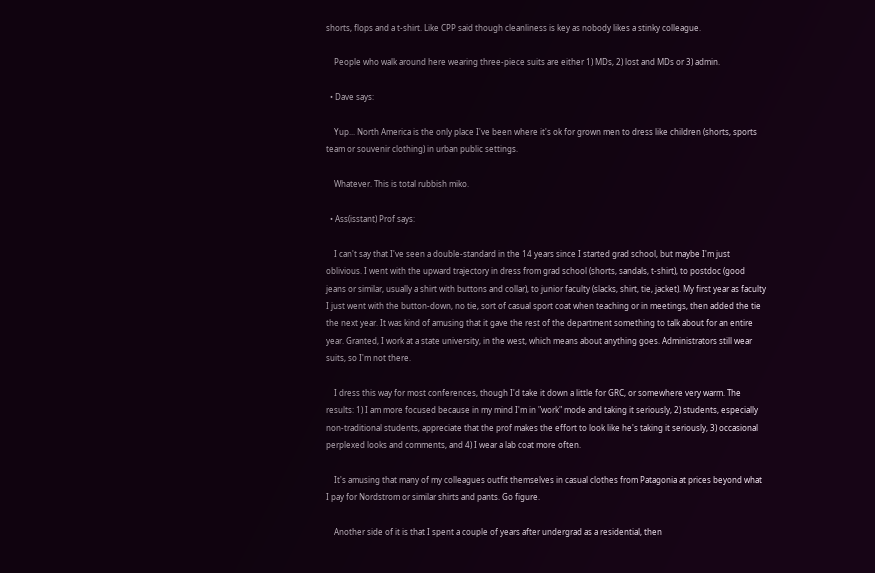shorts, flops and a t-shirt. Like CPP said though cleanliness is key as nobody likes a stinky colleague.

    People who walk around here wearing three-piece suits are either 1) MDs, 2) lost and MDs or 3) admin.

  • Dave says:

    Yup... North America is the only place I've been where it's ok for grown men to dress like children (shorts, sports team or souvenir clothing) in urban public settings.

    Whatever. This is total rubbish miko.

  • Ass(isstant) Prof says:

    I can't say that I've seen a double-standard in the 14 years since I started grad school, but maybe I'm just oblivious. I went with the upward trajectory in dress from grad school (shorts, sandals, t-shirt), to postdoc (good jeans or similar, usually a shirt with buttons and collar), to junior faculty (slacks, shirt, tie, jacket). My first year as faculty I just went with the button-down, no tie, sort of casual sport coat when teaching or in meetings, then added the tie the next year. It was kind of amusing that it gave the rest of the department something to talk about for an entire year. Granted, I work at a state university, in the west, which means about anything goes. Administrators still wear suits, so I'm not there.

    I dress this way for most conferences, though I'd take it down a little for GRC, or somewhere very warm. The results: 1) I am more focused because in my mind I'm in "work" mode and taking it seriously, 2) students, especially non-traditional students, appreciate that the prof makes the effort to look like he's taking it seriously, 3) occasional perplexed looks and comments, and 4) I wear a lab coat more often.

    It's amusing that many of my colleagues outfit themselves in casual clothes from Patagonia at prices beyond what I pay for Nordstrom or similar shirts and pants. Go figure.

    Another side of it is that I spent a couple of years after undergrad as a residential, then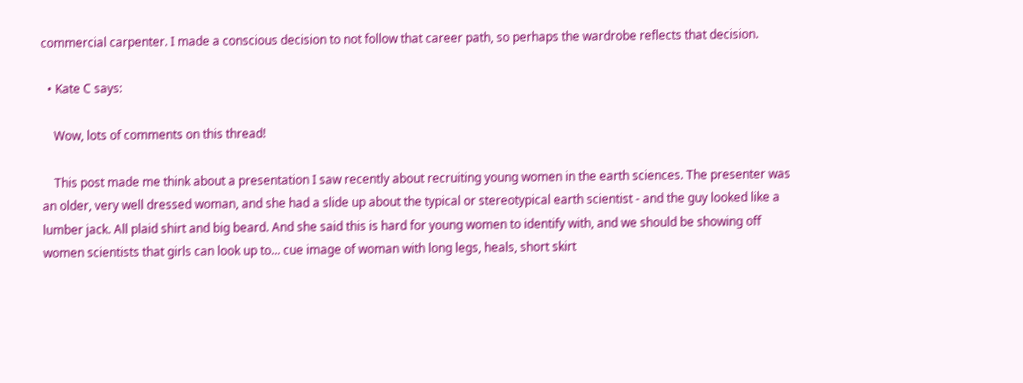commercial carpenter. I made a conscious decision to not follow that career path, so perhaps the wardrobe reflects that decision.

  • Kate C says:

    Wow, lots of comments on this thread!

    This post made me think about a presentation I saw recently about recruiting young women in the earth sciences. The presenter was an older, very well dressed woman, and she had a slide up about the typical or stereotypical earth scientist - and the guy looked like a lumber jack. All plaid shirt and big beard. And she said this is hard for young women to identify with, and we should be showing off women scientists that girls can look up to... cue image of woman with long legs, heals, short skirt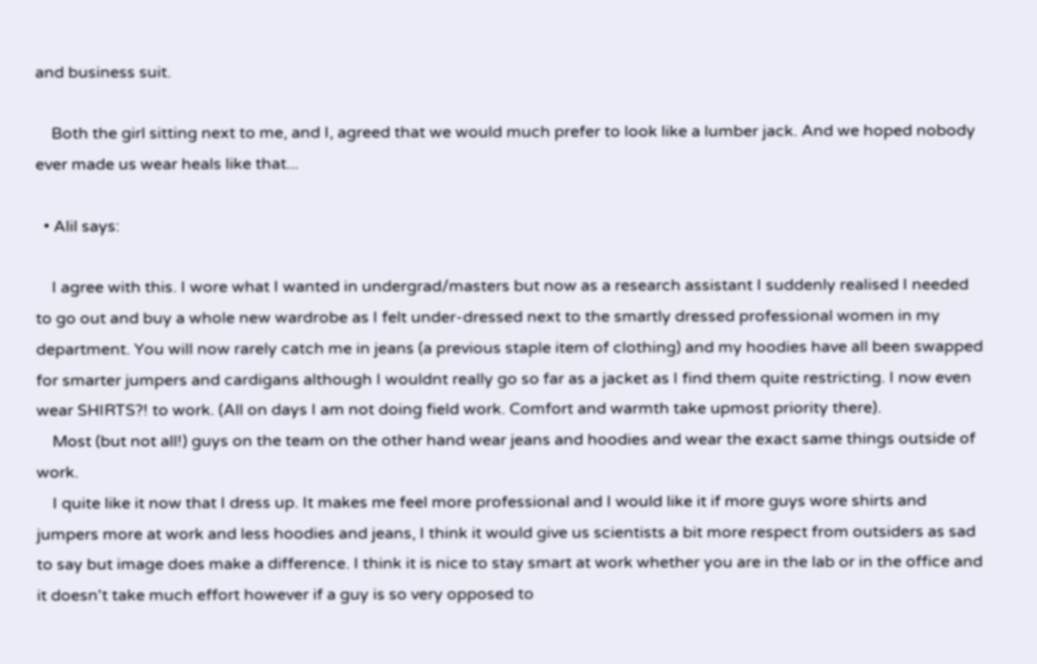and business suit.

    Both the girl sitting next to me, and I, agreed that we would much prefer to look like a lumber jack. And we hoped nobody ever made us wear heals like that...

  • Alil says:

    I agree with this. I wore what I wanted in undergrad/masters but now as a research assistant I suddenly realised I needed to go out and buy a whole new wardrobe as I felt under-dressed next to the smartly dressed professional women in my department. You will now rarely catch me in jeans (a previous staple item of clothing) and my hoodies have all been swapped for smarter jumpers and cardigans although I wouldnt really go so far as a jacket as I find them quite restricting. I now even wear SHIRTS?! to work. (All on days I am not doing field work. Comfort and warmth take upmost priority there).
    Most (but not all!) guys on the team on the other hand wear jeans and hoodies and wear the exact same things outside of work.
    I quite like it now that I dress up. It makes me feel more professional and I would like it if more guys wore shirts and jumpers more at work and less hoodies and jeans, I think it would give us scientists a bit more respect from outsiders as sad to say but image does make a difference. I think it is nice to stay smart at work whether you are in the lab or in the office and it doesn't take much effort however if a guy is so very opposed to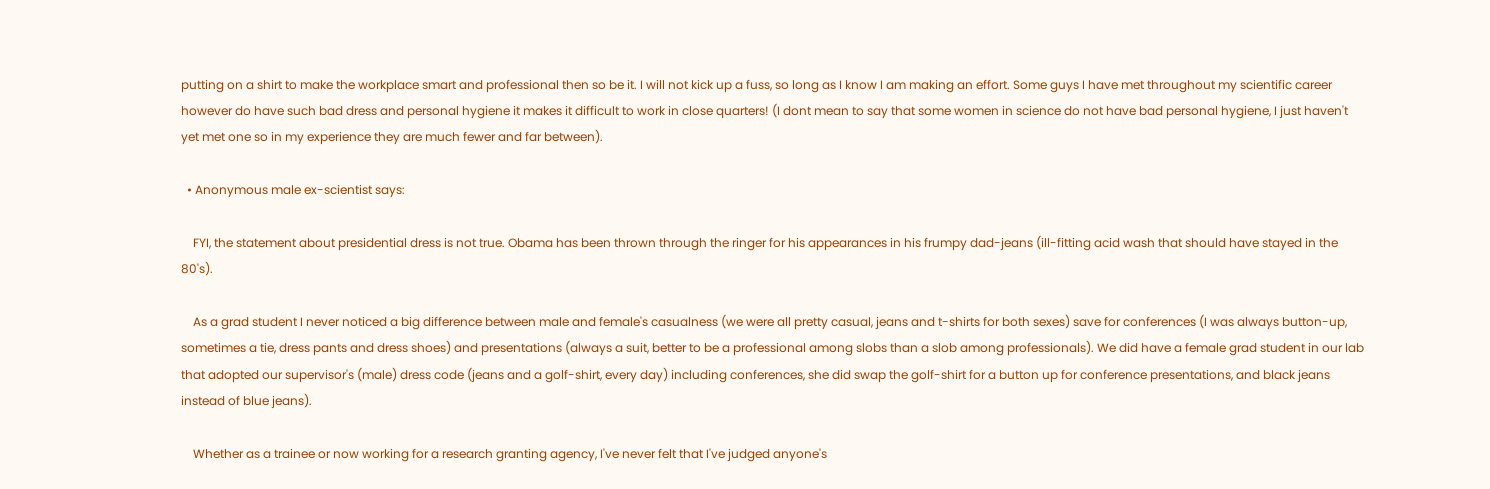putting on a shirt to make the workplace smart and professional then so be it. I will not kick up a fuss, so long as I know I am making an effort. Some guys I have met throughout my scientific career however do have such bad dress and personal hygiene it makes it difficult to work in close quarters! (I dont mean to say that some women in science do not have bad personal hygiene, I just haven't yet met one so in my experience they are much fewer and far between).

  • Anonymous male ex-scientist says:

    FYI, the statement about presidential dress is not true. Obama has been thrown through the ringer for his appearances in his frumpy dad-jeans (ill-fitting acid wash that should have stayed in the 80's).

    As a grad student I never noticed a big difference between male and female's casualness (we were all pretty casual, jeans and t-shirts for both sexes) save for conferences (I was always button-up, sometimes a tie, dress pants and dress shoes) and presentations (always a suit, better to be a professional among slobs than a slob among professionals). We did have a female grad student in our lab that adopted our supervisor's (male) dress code (jeans and a golf-shirt, every day) including conferences, she did swap the golf-shirt for a button up for conference presentations, and black jeans instead of blue jeans).

    Whether as a trainee or now working for a research granting agency, I've never felt that I've judged anyone's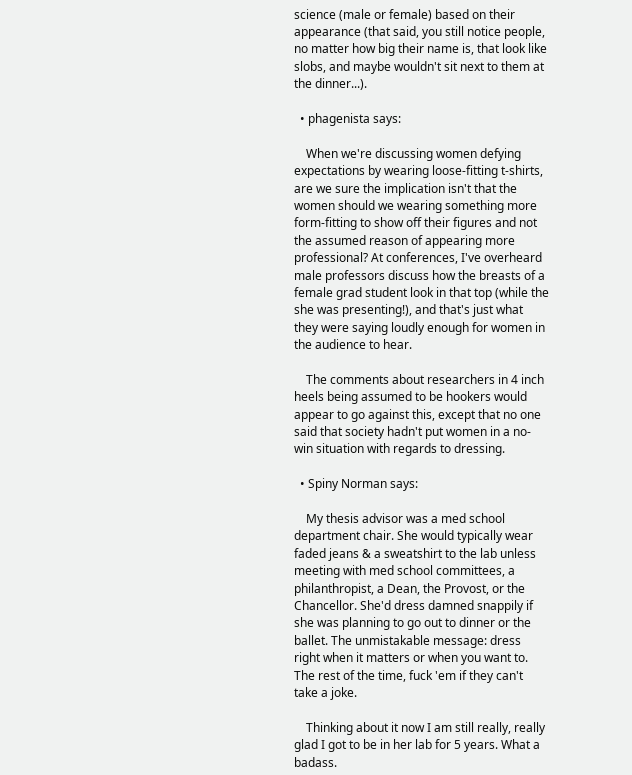science (male or female) based on their appearance (that said, you still notice people, no matter how big their name is, that look like slobs, and maybe wouldn't sit next to them at the dinner...).

  • phagenista says:

    When we're discussing women defying expectations by wearing loose-fitting t-shirts, are we sure the implication isn't that the women should we wearing something more form-fitting to show off their figures and not the assumed reason of appearing more professional? At conferences, I've overheard male professors discuss how the breasts of a female grad student look in that top (while the she was presenting!), and that's just what they were saying loudly enough for women in the audience to hear.

    The comments about researchers in 4 inch heels being assumed to be hookers would appear to go against this, except that no one said that society hadn't put women in a no-win situation with regards to dressing.

  • Spiny Norman says:

    My thesis advisor was a med school department chair. She would typically wear faded jeans & a sweatshirt to the lab unless meeting with med school committees, a philanthropist, a Dean, the Provost, or the Chancellor. She'd dress damned snappily if she was planning to go out to dinner or the ballet. The unmistakable message: dress right when it matters or when you want to. The rest of the time, fuck 'em if they can't take a joke.

    Thinking about it now I am still really, really glad I got to be in her lab for 5 years. What a badass.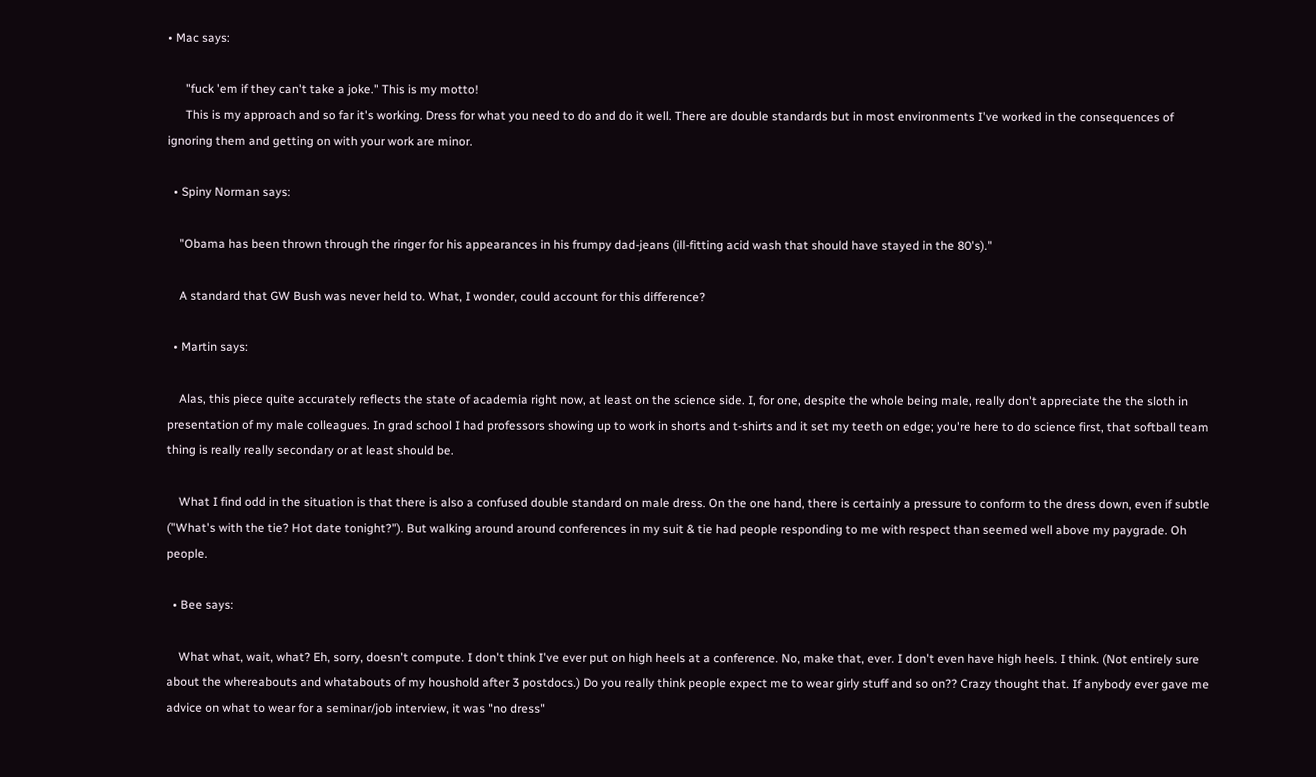• Mac says:

      "fuck 'em if they can't take a joke." This is my motto!
      This is my approach and so far it's working. Dress for what you need to do and do it well. There are double standards but in most environments I've worked in the consequences of ignoring them and getting on with your work are minor.

  • Spiny Norman says:

    "Obama has been thrown through the ringer for his appearances in his frumpy dad-jeans (ill-fitting acid wash that should have stayed in the 80's)."

    A standard that GW Bush was never held to. What, I wonder, could account for this difference?

  • Martin says:

    Alas, this piece quite accurately reflects the state of academia right now, at least on the science side. I, for one, despite the whole being male, really don't appreciate the the sloth in presentation of my male colleagues. In grad school I had professors showing up to work in shorts and t-shirts and it set my teeth on edge; you're here to do science first, that softball team thing is really really secondary or at least should be.

    What I find odd in the situation is that there is also a confused double standard on male dress. On the one hand, there is certainly a pressure to conform to the dress down, even if subtle ("What's with the tie? Hot date tonight?"). But walking around around conferences in my suit & tie had people responding to me with respect than seemed well above my paygrade. Oh people.

  • Bee says:

    What what, wait, what? Eh, sorry, doesn't compute. I don't think I've ever put on high heels at a conference. No, make that, ever. I don't even have high heels. I think. (Not entirely sure about the whereabouts and whatabouts of my houshold after 3 postdocs.) Do you really think people expect me to wear girly stuff and so on?? Crazy thought that. If anybody ever gave me advice on what to wear for a seminar/job interview, it was "no dress"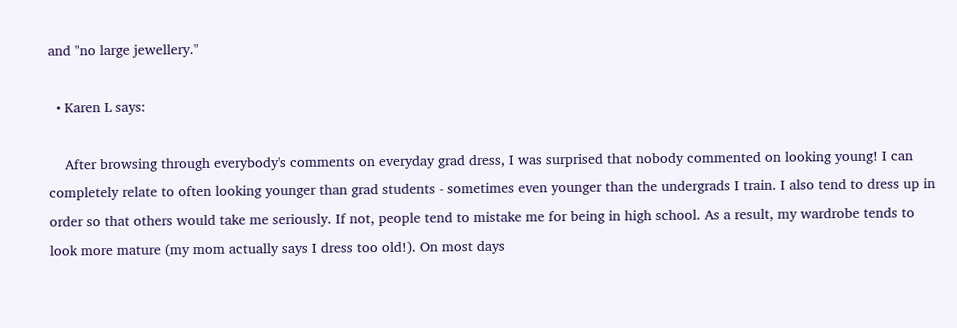and "no large jewellery."

  • Karen L says:

    After browsing through everybody's comments on everyday grad dress, I was surprised that nobody commented on looking young! I can completely relate to often looking younger than grad students - sometimes even younger than the undergrads I train. I also tend to dress up in order so that others would take me seriously. If not, people tend to mistake me for being in high school. As a result, my wardrobe tends to look more mature (my mom actually says I dress too old!). On most days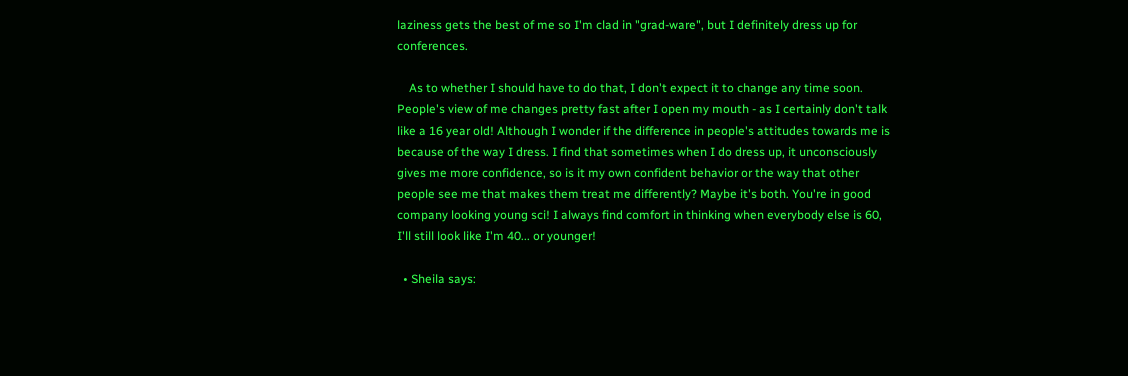laziness gets the best of me so I'm clad in "grad-ware", but I definitely dress up for conferences.

    As to whether I should have to do that, I don't expect it to change any time soon. People's view of me changes pretty fast after I open my mouth - as I certainly don't talk like a 16 year old! Although I wonder if the difference in people's attitudes towards me is because of the way I dress. I find that sometimes when I do dress up, it unconsciously gives me more confidence, so is it my own confident behavior or the way that other people see me that makes them treat me differently? Maybe it's both. You're in good company looking young sci! I always find comfort in thinking when everybody else is 60, I'll still look like I'm 40... or younger!

  • Sheila says: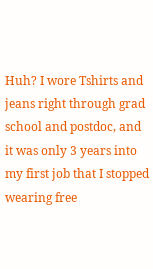Huh? I wore Tshirts and jeans right through grad school and postdoc, and it was only 3 years into my first job that I stopped wearing free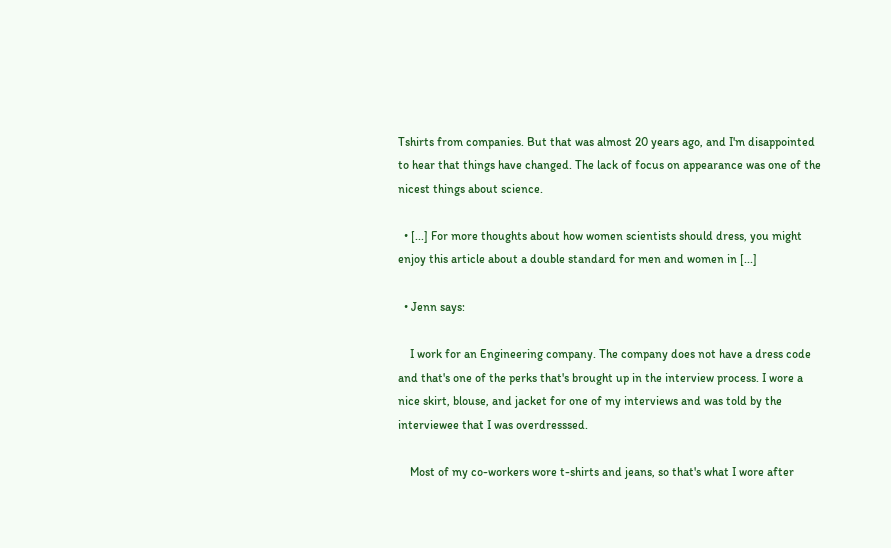Tshirts from companies. But that was almost 20 years ago, and I'm disappointed to hear that things have changed. The lack of focus on appearance was one of the nicest things about science.

  • [...] For more thoughts about how women scientists should dress, you might enjoy this article about a double standard for men and women in [...]

  • Jenn says:

    I work for an Engineering company. The company does not have a dress code and that's one of the perks that's brought up in the interview process. I wore a nice skirt, blouse, and jacket for one of my interviews and was told by the interviewee that I was overdresssed.

    Most of my co-workers wore t-shirts and jeans, so that's what I wore after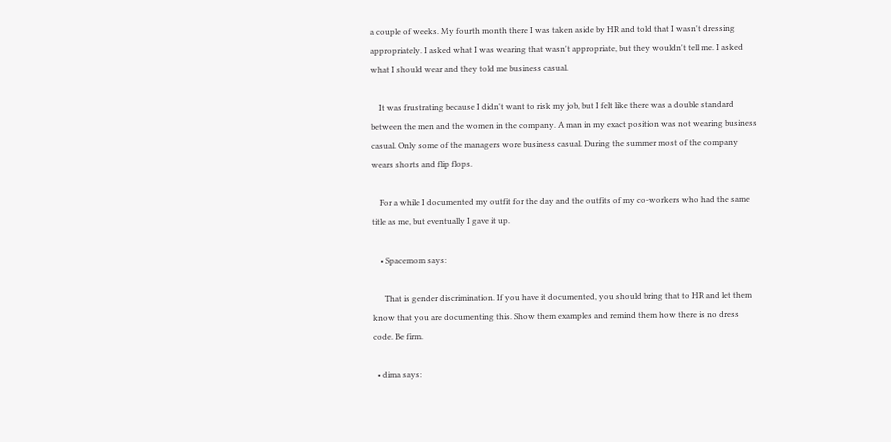a couple of weeks. My fourth month there I was taken aside by HR and told that I wasn't dressing appropriately. I asked what I was wearing that wasn't appropriate, but they wouldn't tell me. I asked what I should wear and they told me business casual.

    It was frustrating because I didn't want to risk my job, but I felt like there was a double standard between the men and the women in the company. A man in my exact position was not wearing business casual. Only some of the managers wore business casual. During the summer most of the company wears shorts and flip flops.

    For a while I documented my outfit for the day and the outfits of my co-workers who had the same title as me, but eventually I gave it up.

    • Spacemom says:

      That is gender discrimination. If you have it documented, you should bring that to HR and let them know that you are documenting this. Show them examples and remind them how there is no dress code. Be firm.

  • dima says: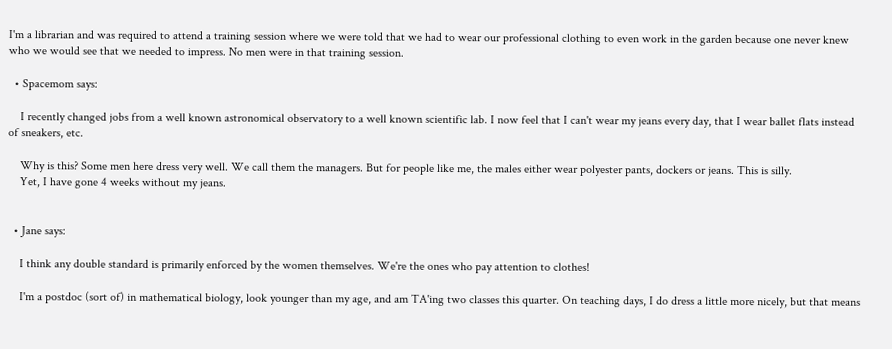I'm a librarian and was required to attend a training session where we were told that we had to wear our professional clothing to even work in the garden because one never knew who we would see that we needed to impress. No men were in that training session.

  • Spacemom says:

    I recently changed jobs from a well known astronomical observatory to a well known scientific lab. I now feel that I can't wear my jeans every day, that I wear ballet flats instead of sneakers, etc.

    Why is this? Some men here dress very well. We call them the managers. But for people like me, the males either wear polyester pants, dockers or jeans. This is silly.
    Yet, I have gone 4 weeks without my jeans.


  • Jane says:

    I think any double standard is primarily enforced by the women themselves. We're the ones who pay attention to clothes!

    I'm a postdoc (sort of) in mathematical biology, look younger than my age, and am TA'ing two classes this quarter. On teaching days, I do dress a little more nicely, but that means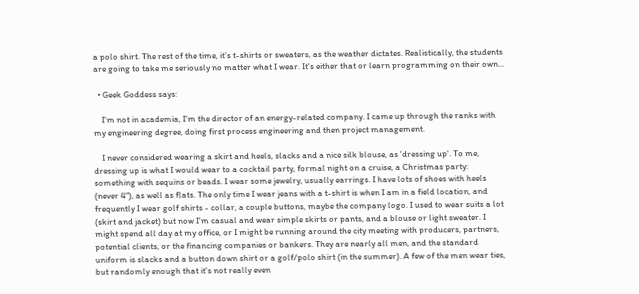a polo shirt. The rest of the time, it's t-shirts or sweaters, as the weather dictates. Realistically, the students are going to take me seriously no matter what I wear. It's either that or learn programming on their own...

  • Geek Goddess says:

    I'm not in academia, I'm the director of an energy-related company. I came up through the ranks with my engineering degree, doing first process engineering and then project management.

    I never considered wearing a skirt and heels, slacks and a nice silk blouse, as 'dressing up'. To me, dressing up is what I would wear to a cocktail party, formal night on a cruise, a Christmas party: something with sequins or beads. I wear some jewelry, usually earrings. I have lots of shoes with heels (never 4"), as well as flats. The only time I wear jeans with a t-shirt is when I am in a field location, and frequently I wear golf shirts - collar, a couple buttons, maybe the company logo. I used to wear suits a lot (skirt and jacket) but now I'm casual and wear simple skirts or pants, and a blouse or light sweater. I might spend all day at my office, or I might be running around the city meeting with producers, partners, potential clients, or the financing companies or bankers. They are nearly all men, and the standard uniform is slacks and a button down shirt or a golf/polo shirt (in the summer). A few of the men wear ties, but randomly enough that it's not really even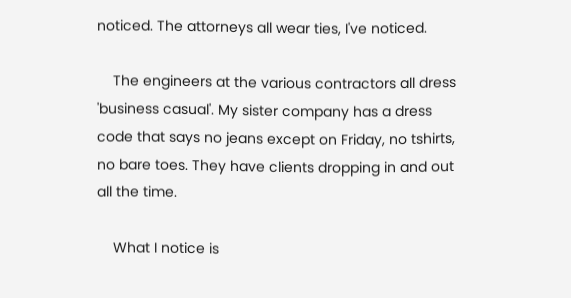noticed. The attorneys all wear ties, I've noticed.

    The engineers at the various contractors all dress 'business casual'. My sister company has a dress code that says no jeans except on Friday, no tshirts, no bare toes. They have clients dropping in and out all the time.

    What I notice is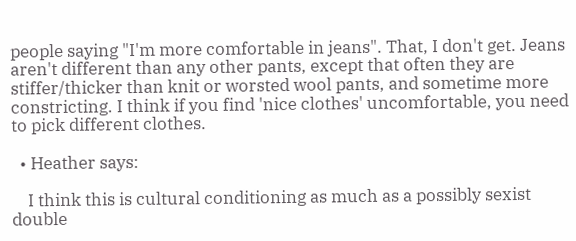people saying "I'm more comfortable in jeans". That, I don't get. Jeans aren't different than any other pants, except that often they are stiffer/thicker than knit or worsted wool pants, and sometime more constricting. I think if you find 'nice clothes' uncomfortable, you need to pick different clothes.

  • Heather says:

    I think this is cultural conditioning as much as a possibly sexist double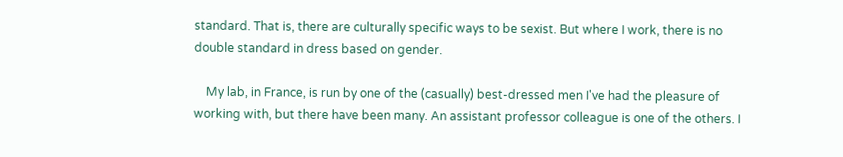standard. That is, there are culturally specific ways to be sexist. But where I work, there is no double standard in dress based on gender.

    My lab, in France, is run by one of the (casually) best-dressed men I've had the pleasure of working with, but there have been many. An assistant professor colleague is one of the others. I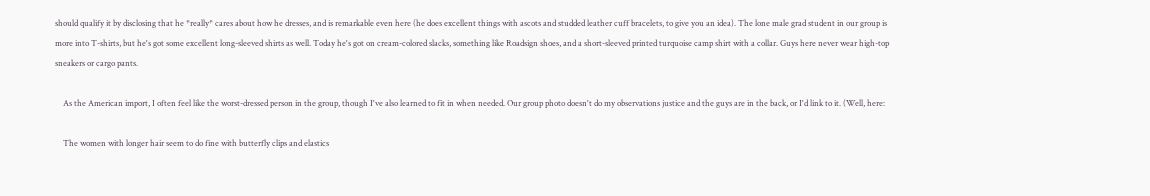should qualify it by disclosing that he *really* cares about how he dresses, and is remarkable even here (he does excellent things with ascots and studded leather cuff bracelets, to give you an idea). The lone male grad student in our group is more into T-shirts, but he's got some excellent long-sleeved shirts as well. Today he's got on cream-colored slacks, something like Roadsign shoes, and a short-sleeved printed turquoise camp shirt with a collar. Guys here never wear high-top sneakers or cargo pants.

    As the American import, I often feel like the worst-dressed person in the group, though I've also learned to fit in when needed. Our group photo doesn't do my observations justice and the guys are in the back, or I'd link to it. (Well, here:

    The women with longer hair seem to do fine with butterfly clips and elastics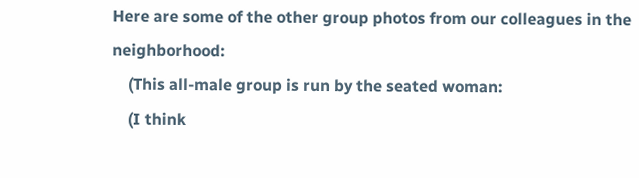Here are some of the other group photos from our colleagues in the neighborhood:
    (This all-male group is run by the seated woman:
    (I think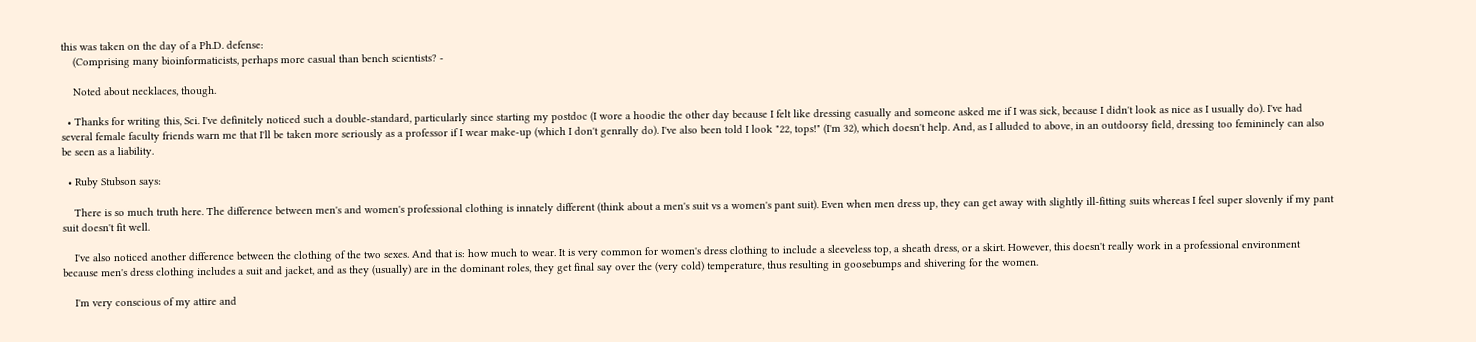this was taken on the day of a Ph.D. defense:
    (Comprising many bioinformaticists, perhaps more casual than bench scientists? -

    Noted about necklaces, though.

  • Thanks for writing this, Sci. I've definitely noticed such a double-standard, particularly since starting my postdoc (I wore a hoodie the other day because I felt like dressing casually and someone asked me if I was sick, because I didn't look as nice as I usually do). I've had several female faculty friends warn me that I'll be taken more seriously as a professor if I wear make-up (which I don't genrally do). I've also been told I look "22, tops!" (I'm 32), which doesn't help. And, as I alluded to above, in an outdoorsy field, dressing too femininely can also be seen as a liability.

  • Ruby Stubson says:

    There is so much truth here. The difference between men's and women's professional clothing is innately different (think about a men's suit vs a women's pant suit). Even when men dress up, they can get away with slightly ill-fitting suits whereas I feel super slovenly if my pant suit doesn't fit well.

    I've also noticed another difference between the clothing of the two sexes. And that is: how much to wear. It is very common for women's dress clothing to include a sleeveless top, a sheath dress, or a skirt. However, this doesn't really work in a professional environment because men's dress clothing includes a suit and jacket, and as they (usually) are in the dominant roles, they get final say over the (very cold) temperature, thus resulting in goosebumps and shivering for the women.

    I'm very conscious of my attire and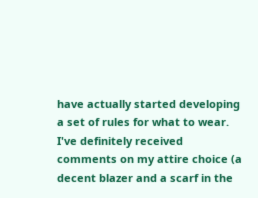have actually started developing a set of rules for what to wear. I've definitely received comments on my attire choice (a decent blazer and a scarf in the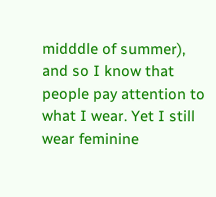midddle of summer), and so I know that people pay attention to what I wear. Yet I still wear feminine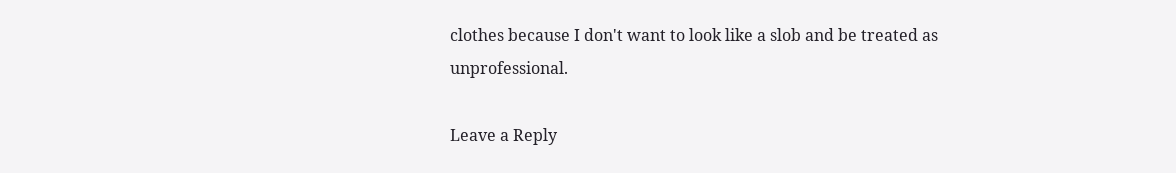clothes because I don't want to look like a slob and be treated as unprofessional.

Leave a Reply